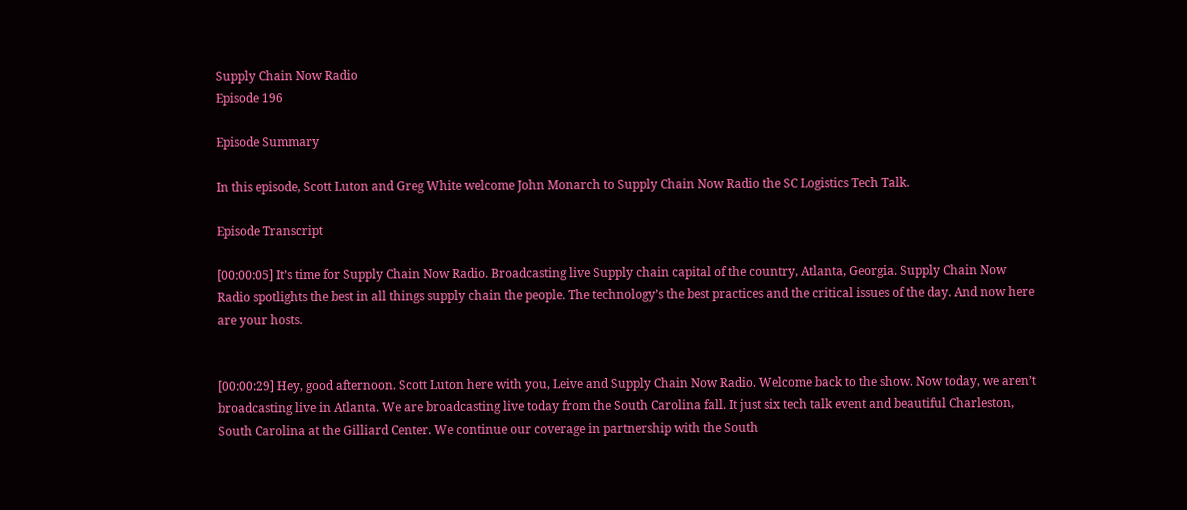Supply Chain Now Radio
Episode 196

Episode Summary

In this episode, Scott Luton and Greg White welcome John Monarch to Supply Chain Now Radio the SC Logistics Tech Talk.

Episode Transcript

[00:00:05] It’s time for Supply Chain Now Radio. Broadcasting live Supply chain capital of the country, Atlanta, Georgia. Supply Chain Now Radio spotlights the best in all things supply chain the people. The technology’s the best practices and the critical issues of the day. And now here are your hosts.


[00:00:29] Hey, good afternoon. Scott Luton here with you, Leive and Supply Chain Now Radio. Welcome back to the show. Now today, we aren’t broadcasting live in Atlanta. We are broadcasting live today from the South Carolina fall. It just six tech talk event and beautiful Charleston, South Carolina at the Gilliard Center. We continue our coverage in partnership with the South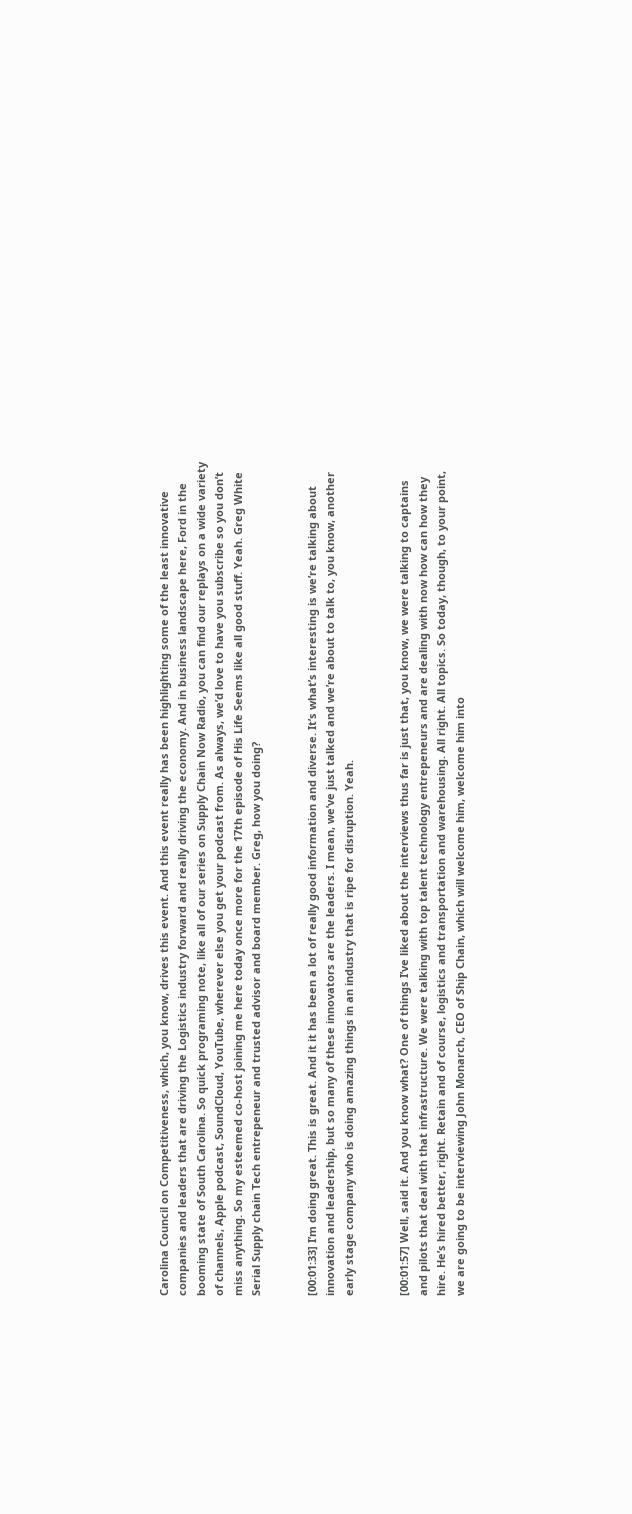Carolina Council on Competitiveness, which, you know, drives this event. And this event really has been highlighting some of the least innovative companies and leaders that are driving the Logistics industry forward and really driving the economy. And in business landscape here, Ford in the booming state of South Carolina. So quick programing note, like all of our series on Supply Chain Now Radio, you can find our replays on a wide variety of channels, Apple podcast, SoundCloud, YouTube, wherever else you get your podcast from. As always, we’d love to have you subscribe so you don’t miss anything. So my esteemed co-host joining me here today once more for the 17th episode of His Life Seems like all good stuff. Yeah. Greg White Serial Supply chain Tech entrepeneur and trusted advisor and board member. Greg, how you doing?


[00:01:33] I’m doing great. This is great. And it it has been a lot of really good information and diverse. It’s what’s interesting is we’re talking about innovation and leadership, but so many of these innovators are the leaders. I mean, we’ve just talked and we’re about to talk to, you know, another early stage company who is doing amazing things in an industry that is ripe for disruption. Yeah.


[00:01:57] Well, said it. And you know what? One of things I’ve liked about the interviews thus far is just that, you know, we were talking to captains and pilots that deal with that infrastructure. We were talking with top talent technology entrepeneurs and are dealing with now how can how they hire. He’s hired better, right. Retain and of course, logistics and transportation and warehousing. All right. All topics. So today, though, to your point, we are going to be interviewing John Monarch, CEO of Ship Chain, which will welcome him, welcome him into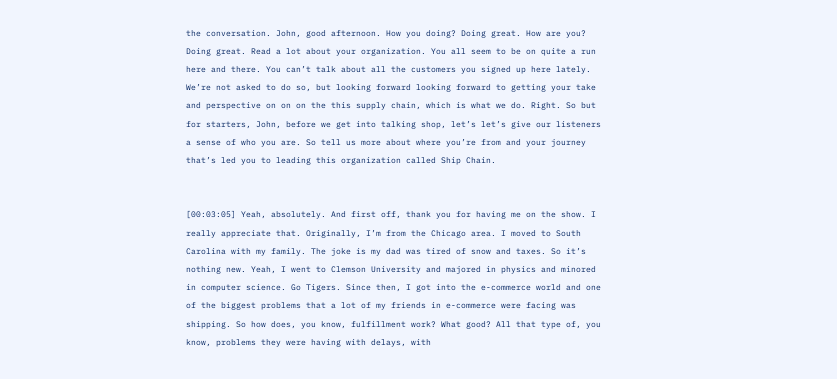the conversation. John, good afternoon. How you doing? Doing great. How are you? Doing great. Read a lot about your organization. You all seem to be on quite a run here and there. You can’t talk about all the customers you signed up here lately. We’re not asked to do so, but looking forward looking forward to getting your take and perspective on on on the this supply chain, which is what we do. Right. So but for starters, John, before we get into talking shop, let’s let’s give our listeners a sense of who you are. So tell us more about where you’re from and your journey that’s led you to leading this organization called Ship Chain.


[00:03:05] Yeah, absolutely. And first off, thank you for having me on the show. I really appreciate that. Originally, I’m from the Chicago area. I moved to South Carolina with my family. The joke is my dad was tired of snow and taxes. So it’s nothing new. Yeah, I went to Clemson University and majored in physics and minored in computer science. Go Tigers. Since then, I got into the e-commerce world and one of the biggest problems that a lot of my friends in e-commerce were facing was shipping. So how does, you know, fulfillment work? What good? All that type of, you know, problems they were having with delays, with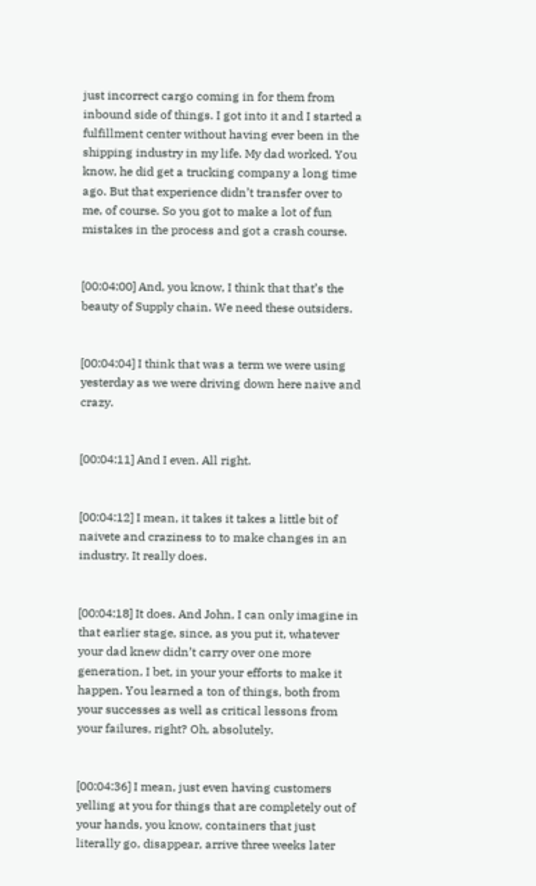just incorrect cargo coming in for them from inbound side of things. I got into it and I started a fulfillment center without having ever been in the shipping industry in my life. My dad worked. You know, he did get a trucking company a long time ago. But that experience didn’t transfer over to me, of course. So you got to make a lot of fun mistakes in the process and got a crash course.


[00:04:00] And, you know, I think that that’s the beauty of Supply chain. We need these outsiders.


[00:04:04] I think that was a term we were using yesterday as we were driving down here naive and crazy.


[00:04:11] And I even. All right.


[00:04:12] I mean, it takes it takes a little bit of naivete and craziness to to make changes in an industry. It really does.


[00:04:18] It does. And John, I can only imagine in that earlier stage, since, as you put it, whatever your dad knew didn’t carry over one more generation, I bet, in your your efforts to make it happen. You learned a ton of things, both from your successes as well as critical lessons from your failures, right? Oh, absolutely.


[00:04:36] I mean, just even having customers yelling at you for things that are completely out of your hands, you know, containers that just literally go, disappear, arrive three weeks later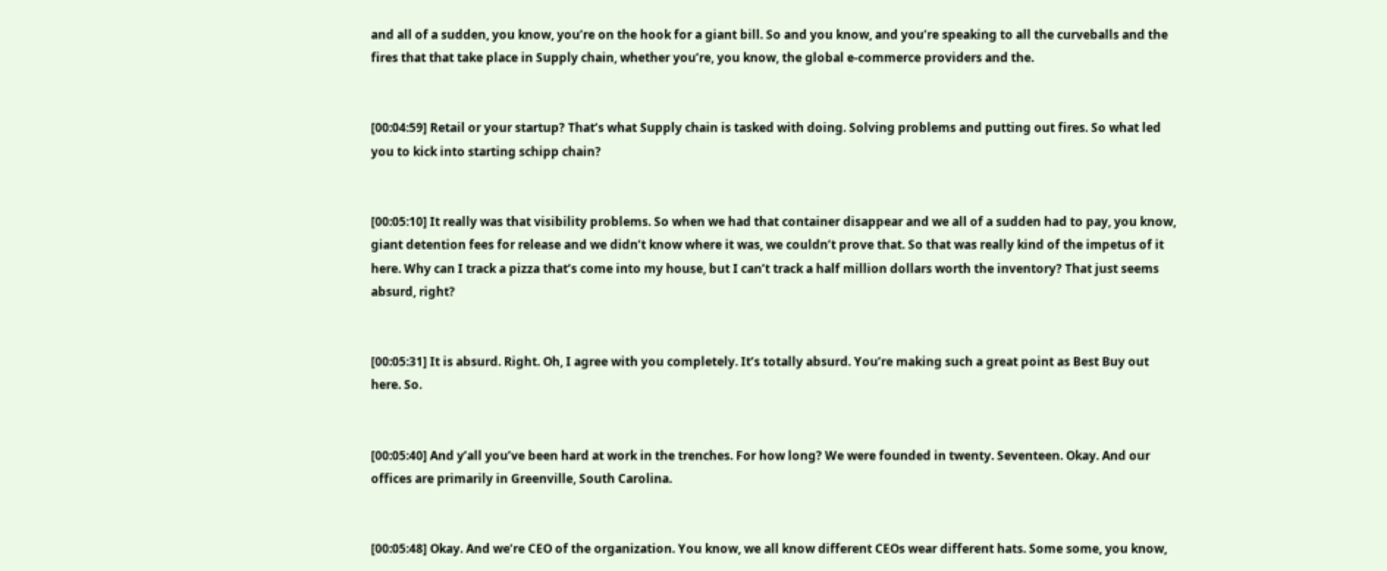and all of a sudden, you know, you’re on the hook for a giant bill. So and you know, and you’re speaking to all the curveballs and the fires that that take place in Supply chain, whether you’re, you know, the global e-commerce providers and the.


[00:04:59] Retail or your startup? That’s what Supply chain is tasked with doing. Solving problems and putting out fires. So what led you to kick into starting schipp chain?


[00:05:10] It really was that visibility problems. So when we had that container disappear and we all of a sudden had to pay, you know, giant detention fees for release and we didn’t know where it was, we couldn’t prove that. So that was really kind of the impetus of it here. Why can I track a pizza that’s come into my house, but I can’t track a half million dollars worth the inventory? That just seems absurd, right?


[00:05:31] It is absurd. Right. Oh, I agree with you completely. It’s totally absurd. You’re making such a great point as Best Buy out here. So.


[00:05:40] And y’all you’ve been hard at work in the trenches. For how long? We were founded in twenty. Seventeen. Okay. And our offices are primarily in Greenville, South Carolina.


[00:05:48] Okay. And we’re CEO of the organization. You know, we all know different CEOs wear different hats. Some some, you know,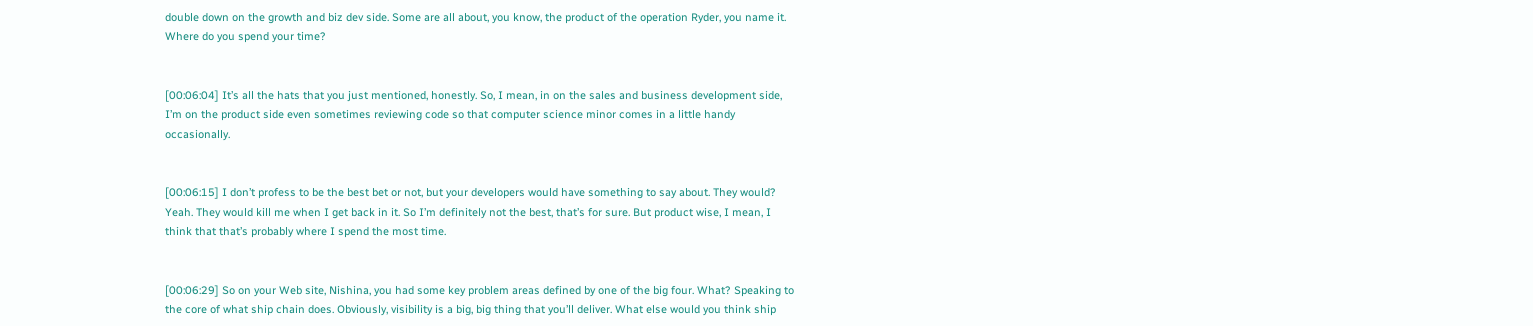double down on the growth and biz dev side. Some are all about, you know, the product of the operation Ryder, you name it. Where do you spend your time?


[00:06:04] It’s all the hats that you just mentioned, honestly. So, I mean, in on the sales and business development side, I’m on the product side even sometimes reviewing code so that computer science minor comes in a little handy occasionally.


[00:06:15] I don’t profess to be the best bet or not, but your developers would have something to say about. They would? Yeah. They would kill me when I get back in it. So I’m definitely not the best, that’s for sure. But product wise, I mean, I think that that’s probably where I spend the most time.


[00:06:29] So on your Web site, Nishina, you had some key problem areas defined by one of the big four. What? Speaking to the core of what ship chain does. Obviously, visibility is a big, big thing that you’ll deliver. What else would you think ship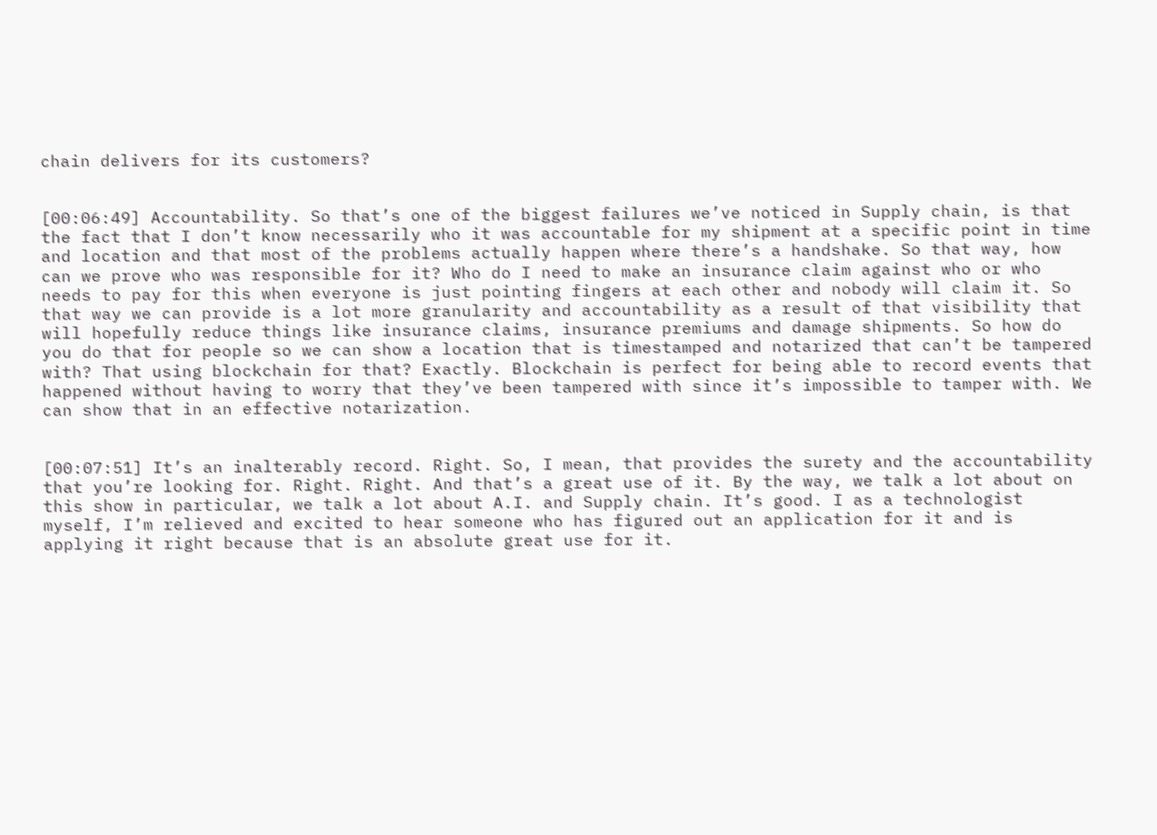chain delivers for its customers?


[00:06:49] Accountability. So that’s one of the biggest failures we’ve noticed in Supply chain, is that the fact that I don’t know necessarily who it was accountable for my shipment at a specific point in time and location and that most of the problems actually happen where there’s a handshake. So that way, how can we prove who was responsible for it? Who do I need to make an insurance claim against who or who needs to pay for this when everyone is just pointing fingers at each other and nobody will claim it. So that way we can provide is a lot more granularity and accountability as a result of that visibility that will hopefully reduce things like insurance claims, insurance premiums and damage shipments. So how do you do that for people so we can show a location that is timestamped and notarized that can’t be tampered with? That using blockchain for that? Exactly. Blockchain is perfect for being able to record events that happened without having to worry that they’ve been tampered with since it’s impossible to tamper with. We can show that in an effective notarization.


[00:07:51] It’s an inalterably record. Right. So, I mean, that provides the surety and the accountability that you’re looking for. Right. Right. And that’s a great use of it. By the way, we talk a lot about on this show in particular, we talk a lot about A.I. and Supply chain. It’s good. I as a technologist myself, I’m relieved and excited to hear someone who has figured out an application for it and is applying it right because that is an absolute great use for it.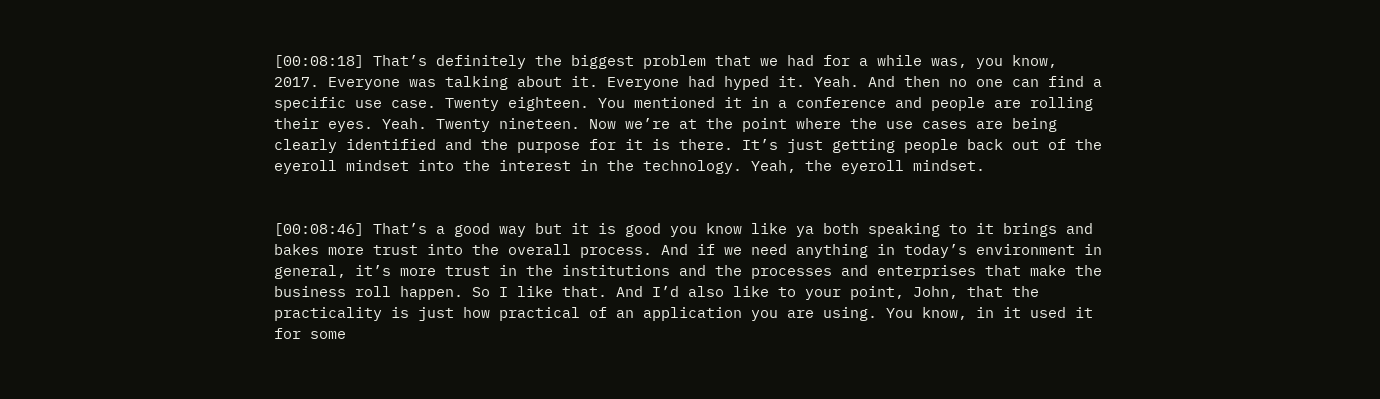[00:08:18] That’s definitely the biggest problem that we had for a while was, you know, 2017. Everyone was talking about it. Everyone had hyped it. Yeah. And then no one can find a specific use case. Twenty eighteen. You mentioned it in a conference and people are rolling their eyes. Yeah. Twenty nineteen. Now we’re at the point where the use cases are being clearly identified and the purpose for it is there. It’s just getting people back out of the eyeroll mindset into the interest in the technology. Yeah, the eyeroll mindset.


[00:08:46] That’s a good way but it is good you know like ya both speaking to it brings and bakes more trust into the overall process. And if we need anything in today’s environment in general, it’s more trust in the institutions and the processes and enterprises that make the business roll happen. So I like that. And I’d also like to your point, John, that the practicality is just how practical of an application you are using. You know, in it used it for some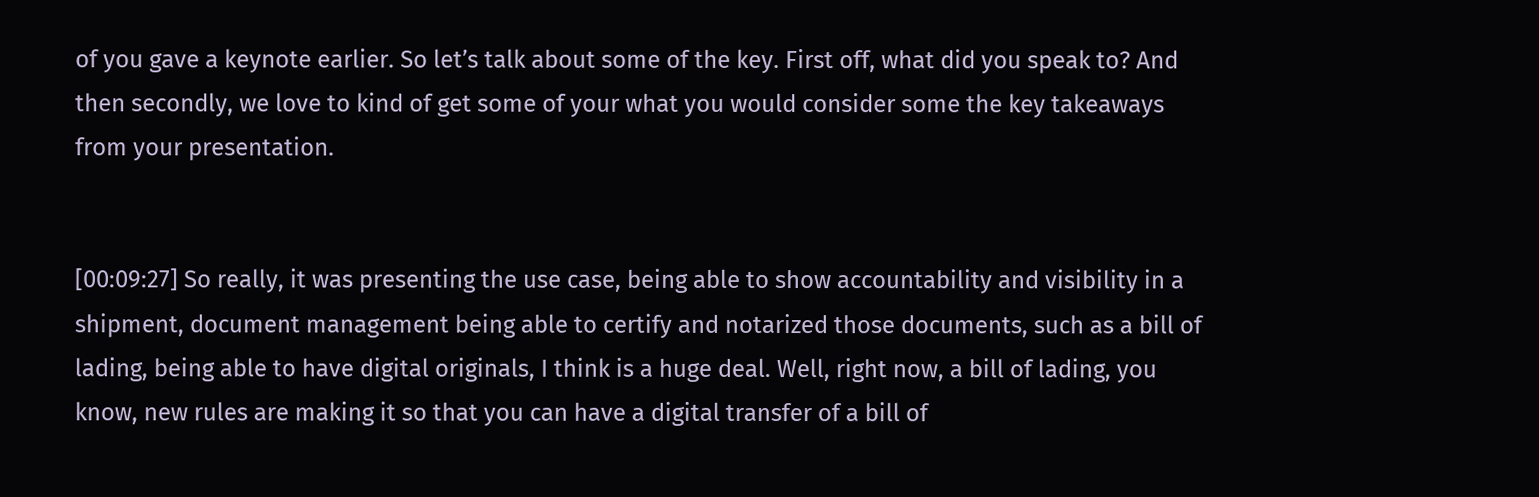of you gave a keynote earlier. So let’s talk about some of the key. First off, what did you speak to? And then secondly, we love to kind of get some of your what you would consider some the key takeaways from your presentation.


[00:09:27] So really, it was presenting the use case, being able to show accountability and visibility in a shipment, document management being able to certify and notarized those documents, such as a bill of lading, being able to have digital originals, I think is a huge deal. Well, right now, a bill of lading, you know, new rules are making it so that you can have a digital transfer of a bill of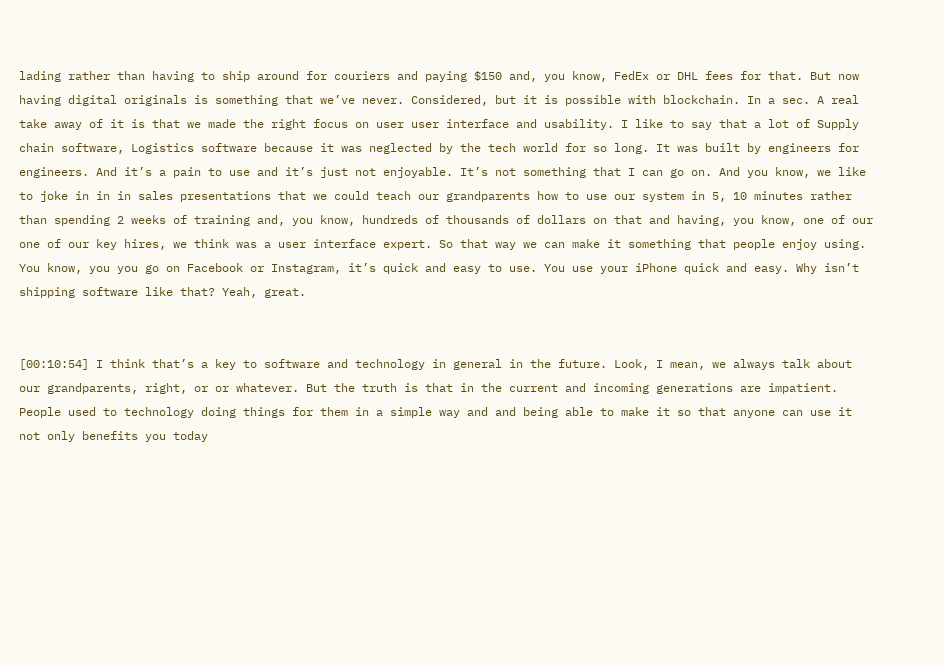lading rather than having to ship around for couriers and paying $150 and, you know, FedEx or DHL fees for that. But now having digital originals is something that we’ve never. Considered, but it is possible with blockchain. In a sec. A real take away of it is that we made the right focus on user user interface and usability. I like to say that a lot of Supply chain software, Logistics software because it was neglected by the tech world for so long. It was built by engineers for engineers. And it’s a pain to use and it’s just not enjoyable. It’s not something that I can go on. And you know, we like to joke in in in sales presentations that we could teach our grandparents how to use our system in 5, 10 minutes rather than spending 2 weeks of training and, you know, hundreds of thousands of dollars on that and having, you know, one of our one of our key hires, we think was a user interface expert. So that way we can make it something that people enjoy using. You know, you you go on Facebook or Instagram, it’s quick and easy to use. You use your iPhone quick and easy. Why isn’t shipping software like that? Yeah, great.


[00:10:54] I think that’s a key to software and technology in general in the future. Look, I mean, we always talk about our grandparents, right, or or whatever. But the truth is that in the current and incoming generations are impatient. People used to technology doing things for them in a simple way and and being able to make it so that anyone can use it not only benefits you today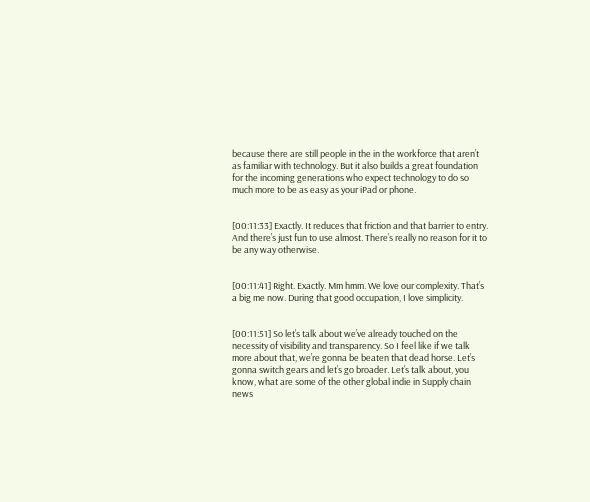because there are still people in the in the workforce that aren’t as familiar with technology. But it also builds a great foundation for the incoming generations who expect technology to do so much more to be as easy as your iPad or phone.


[00:11:33] Exactly. It reduces that friction and that barrier to entry. And there’s just fun to use almost. There’s really no reason for it to be any way otherwise.


[00:11:41] Right. Exactly. Mm hmm. We love our complexity. That’s a big me now. During that good occupation, I love simplicity.


[00:11:51] So let’s talk about we’ve already touched on the necessity of visibility and transparency. So I feel like if we talk more about that, we’re gonna be beaten that dead horse. Let’s gonna switch gears and let’s go broader. Let’s talk about, you know, what are some of the other global indie in Supply chain news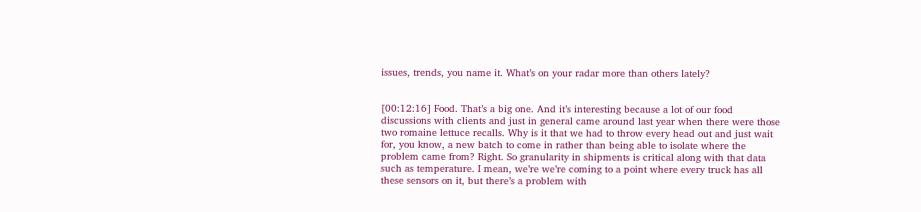issues, trends, you name it. What’s on your radar more than others lately?


[00:12:16] Food. That’s a big one. And it’s interesting because a lot of our food discussions with clients and just in general came around last year when there were those two romaine lettuce recalls. Why is it that we had to throw every head out and just wait for, you know, a new batch to come in rather than being able to isolate where the problem came from? Right. So granularity in shipments is critical along with that data such as temperature. I mean, we’re we’re coming to a point where every truck has all these sensors on it, but there’s a problem with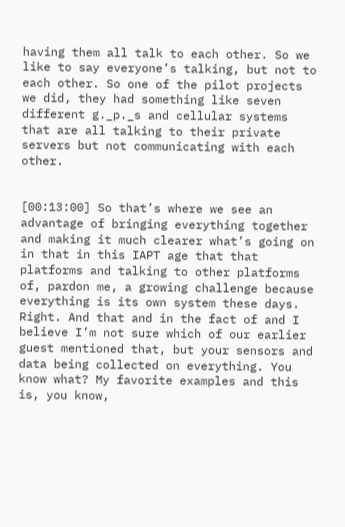having them all talk to each other. So we like to say everyone’s talking, but not to each other. So one of the pilot projects we did, they had something like seven different g._p._s and cellular systems that are all talking to their private servers but not communicating with each other.


[00:13:00] So that’s where we see an advantage of bringing everything together and making it much clearer what’s going on in that in this IAPT age that that platforms and talking to other platforms of, pardon me, a growing challenge because everything is its own system these days. Right. And that and in the fact of and I believe I’m not sure which of our earlier guest mentioned that, but your sensors and data being collected on everything. You know what? My favorite examples and this is, you know,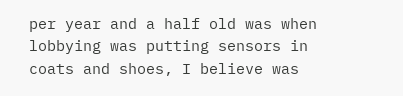per year and a half old was when lobbying was putting sensors in coats and shoes, I believe was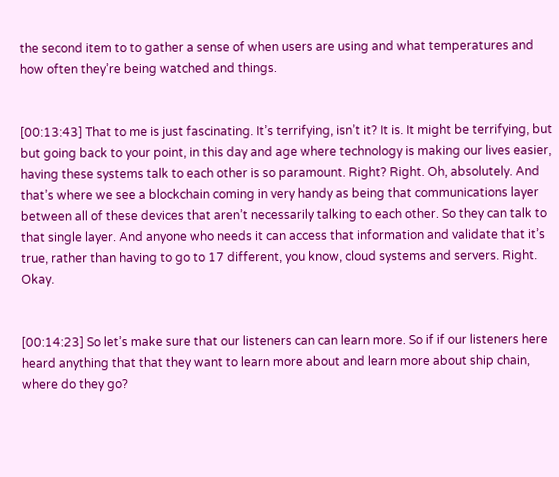the second item to to gather a sense of when users are using and what temperatures and how often they’re being watched and things.


[00:13:43] That to me is just fascinating. It’s terrifying, isn’t it? It is. It might be terrifying, but but going back to your point, in this day and age where technology is making our lives easier, having these systems talk to each other is so paramount. Right? Right. Oh, absolutely. And that’s where we see a blockchain coming in very handy as being that communications layer between all of these devices that aren’t necessarily talking to each other. So they can talk to that single layer. And anyone who needs it can access that information and validate that it’s true, rather than having to go to 17 different, you know, cloud systems and servers. Right. Okay.


[00:14:23] So let’s make sure that our listeners can can learn more. So if if our listeners here heard anything that that they want to learn more about and learn more about ship chain, where do they go?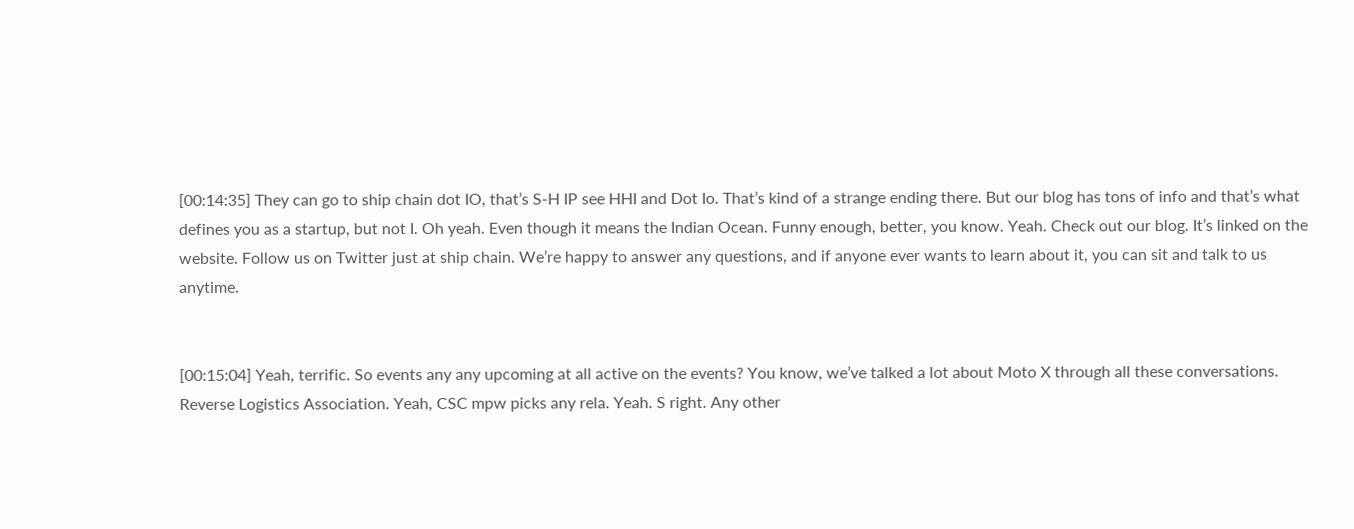[00:14:35] They can go to ship chain dot IO, that’s S-H IP see HHI and Dot Io. That’s kind of a strange ending there. But our blog has tons of info and that’s what defines you as a startup, but not I. Oh yeah. Even though it means the Indian Ocean. Funny enough, better, you know. Yeah. Check out our blog. It’s linked on the website. Follow us on Twitter just at ship chain. We’re happy to answer any questions, and if anyone ever wants to learn about it, you can sit and talk to us anytime.


[00:15:04] Yeah, terrific. So events any any upcoming at all active on the events? You know, we’ve talked a lot about Moto X through all these conversations. Reverse Logistics Association. Yeah, CSC mpw picks any rela. Yeah. S right. Any other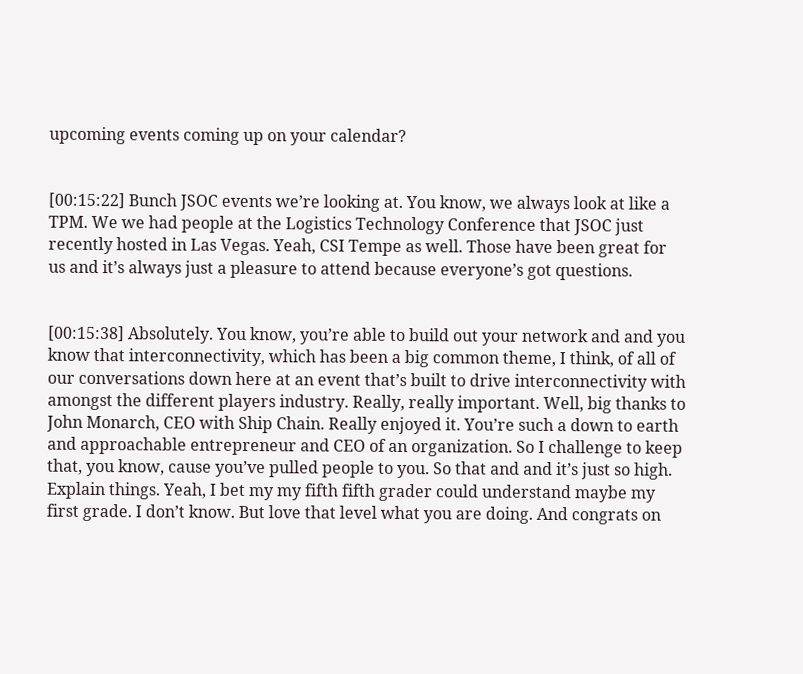upcoming events coming up on your calendar?


[00:15:22] Bunch JSOC events we’re looking at. You know, we always look at like a TPM. We we had people at the Logistics Technology Conference that JSOC just recently hosted in Las Vegas. Yeah, CSI Tempe as well. Those have been great for us and it’s always just a pleasure to attend because everyone’s got questions.


[00:15:38] Absolutely. You know, you’re able to build out your network and and you know that interconnectivity, which has been a big common theme, I think, of all of our conversations down here at an event that’s built to drive interconnectivity with amongst the different players industry. Really, really important. Well, big thanks to John Monarch, CEO with Ship Chain. Really enjoyed it. You’re such a down to earth and approachable entrepreneur and CEO of an organization. So I challenge to keep that, you know, cause you’ve pulled people to you. So that and and it’s just so high. Explain things. Yeah, I bet my my fifth fifth grader could understand maybe my first grade. I don’t know. But love that level what you are doing. And congrats on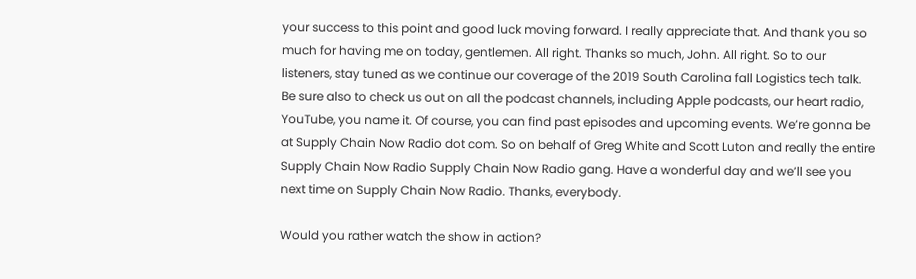your success to this point and good luck moving forward. I really appreciate that. And thank you so much for having me on today, gentlemen. All right. Thanks so much, John. All right. So to our listeners, stay tuned as we continue our coverage of the 2019 South Carolina fall Logistics tech talk. Be sure also to check us out on all the podcast channels, including Apple podcasts, our heart radio, YouTube, you name it. Of course, you can find past episodes and upcoming events. We’re gonna be at Supply Chain Now Radio dot com. So on behalf of Greg White and Scott Luton and really the entire Supply Chain Now Radio Supply Chain Now Radio gang. Have a wonderful day and we’ll see you next time on Supply Chain Now Radio. Thanks, everybody.

Would you rather watch the show in action?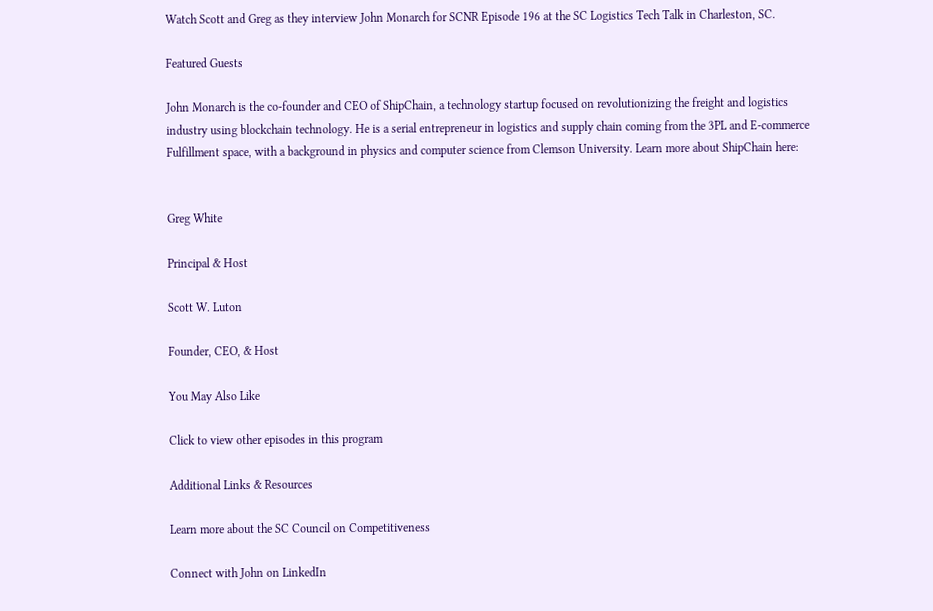Watch Scott and Greg as they interview John Monarch for SCNR Episode 196 at the SC Logistics Tech Talk in Charleston, SC.

Featured Guests

John Monarch is the co-founder and CEO of ShipChain, a technology startup focused on revolutionizing the freight and logistics industry using blockchain technology. He is a serial entrepreneur in logistics and supply chain coming from the 3PL and E-commerce Fulfillment space, with a background in physics and computer science from Clemson University. Learn more about ShipChain here:


Greg White

Principal & Host

Scott W. Luton

Founder, CEO, & Host

You May Also Like

Click to view other episodes in this program

Additional Links & Resources

Learn more about the SC Council on Competitiveness

Connect with John on LinkedIn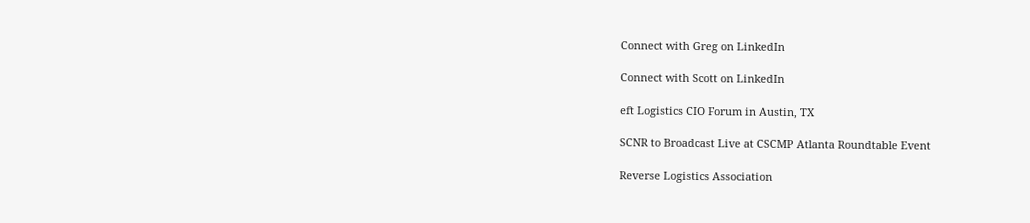Connect with Greg on LinkedIn

Connect with Scott on LinkedIn

eft Logistics CIO Forum in Austin, TX

SCNR to Broadcast Live at CSCMP Atlanta Roundtable Event

Reverse Logistics Association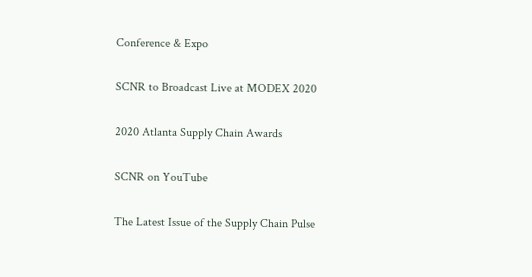Conference & Expo

SCNR to Broadcast Live at MODEX 2020

2020 Atlanta Supply Chain Awards

SCNR on YouTube

The Latest Issue of the Supply Chain Pulse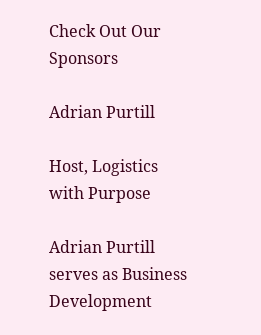Check Out Our Sponsors

Adrian Purtill

Host, Logistics with Purpose

Adrian Purtill serves as Business Development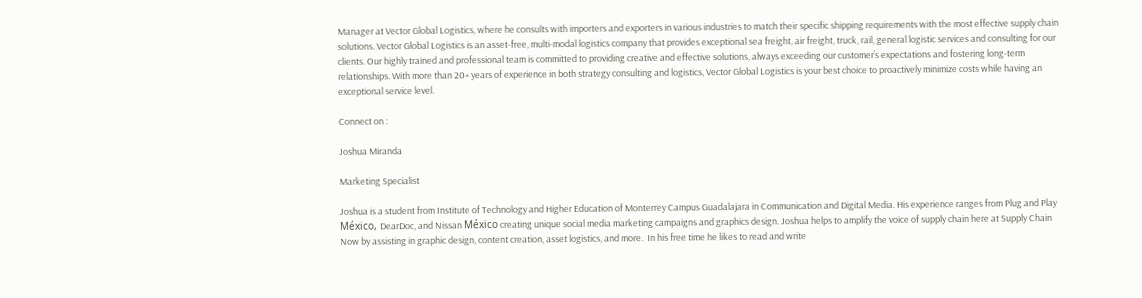Manager at Vector Global Logistics, where he consults with importers and exporters in various industries to match their specific shipping requirements with the most effective supply chain solutions. Vector Global Logistics is an asset-free, multi-modal logistics company that provides exceptional sea freight, air freight, truck, rail, general logistic services and consulting for our clients. Our highly trained and professional team is committed to providing creative and effective solutions, always exceeding our customer’s expectations and fostering long-term relationships. With more than 20+ years of experience in both strategy consulting and logistics, Vector Global Logistics is your best choice to proactively minimize costs while having an exceptional service level.

Connect on :

Joshua Miranda

Marketing Specialist

Joshua is a student from Institute of Technology and Higher Education of Monterrey Campus Guadalajara in Communication and Digital Media. His experience ranges from Plug and Play México, DearDoc, and Nissan México creating unique social media marketing campaigns and graphics design. Joshua helps to amplify the voice of supply chain here at Supply Chain Now by assisting in graphic design, content creation, asset logistics, and more.  In his free time he likes to read and write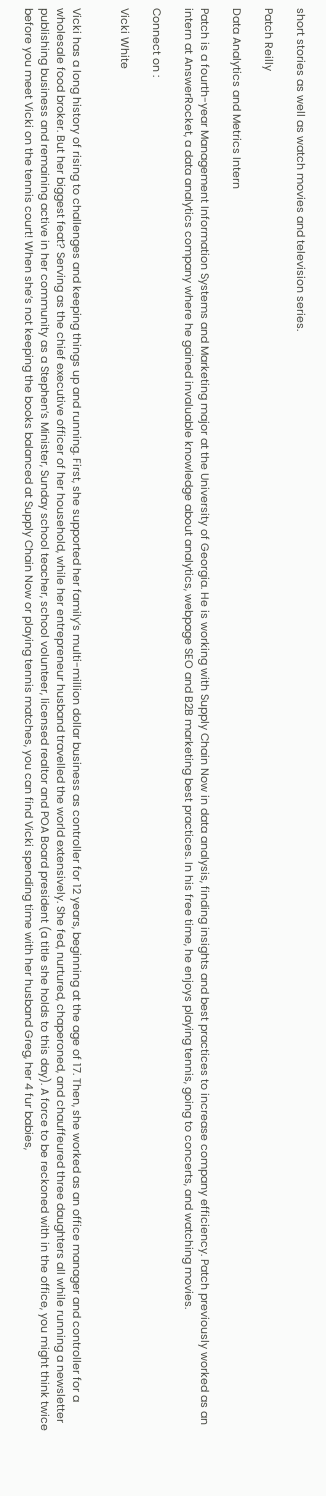short stories as well as watch movies and television series.

Patch Reilly

Data Analytics and Metrics Intern

Patch is a fourth-year Management Information Systems and Marketing major at the University of Georgia. He is working with Supply Chain Now in data analysis, finding insights and best practices to increase company efficiency. Patch previously worked as an intern at AnswerRocket, a data analytics company where he gained invaluable knowledge about analytics, webpage SEO and B2B marketing best practices. In his free time, he enjoys playing tennis, going to concerts, and watching movies.

Connect on :

Vicki White


Vicki has a long history of rising to challenges and keeping things up and running. First, she supported her family’s multi-million dollar business as controller for 12 years, beginning at the age of 17. Then, she worked as an office manager and controller for a wholesale food broker. But her biggest feat? Serving as the chief executive officer of her household, while her entrepreneur husband travelled the world extensively. She fed, nurtured, chaperoned, and chauffeured three daughters all while running a newsletter publishing business and remaining active in her community as a Stephen’s Minister, Sunday school teacher, school volunteer, licensed realtor and POA Board president (a title she holds to this day). A force to be reckoned with in the office, you might think twice before you meet Vicki on the tennis court! When she’s not keeping the books balanced at Supply Chain Now or playing tennis matches, you can find Vicki spending time with her husband Greg, her 4 fur babies,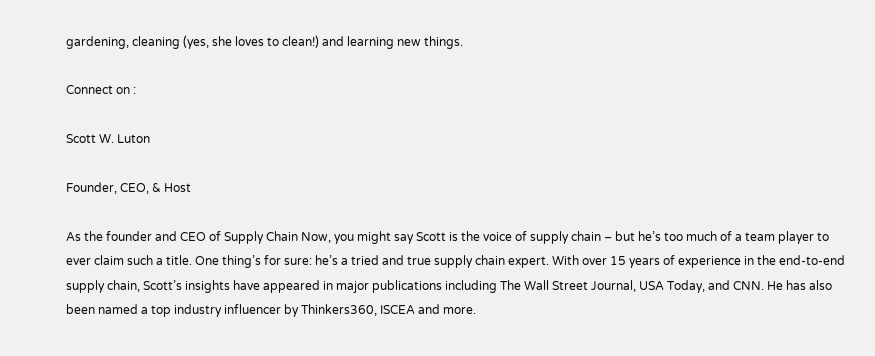gardening, cleaning (yes, she loves to clean!) and learning new things.

Connect on :

Scott W. Luton

Founder, CEO, & Host

As the founder and CEO of Supply Chain Now, you might say Scott is the voice of supply chain – but he’s too much of a team player to ever claim such a title. One thing’s for sure: he’s a tried and true supply chain expert. With over 15 years of experience in the end-to-end supply chain, Scott’s insights have appeared in major publications including The Wall Street Journal, USA Today, and CNN. He has also been named a top industry influencer by Thinkers360, ISCEA and more.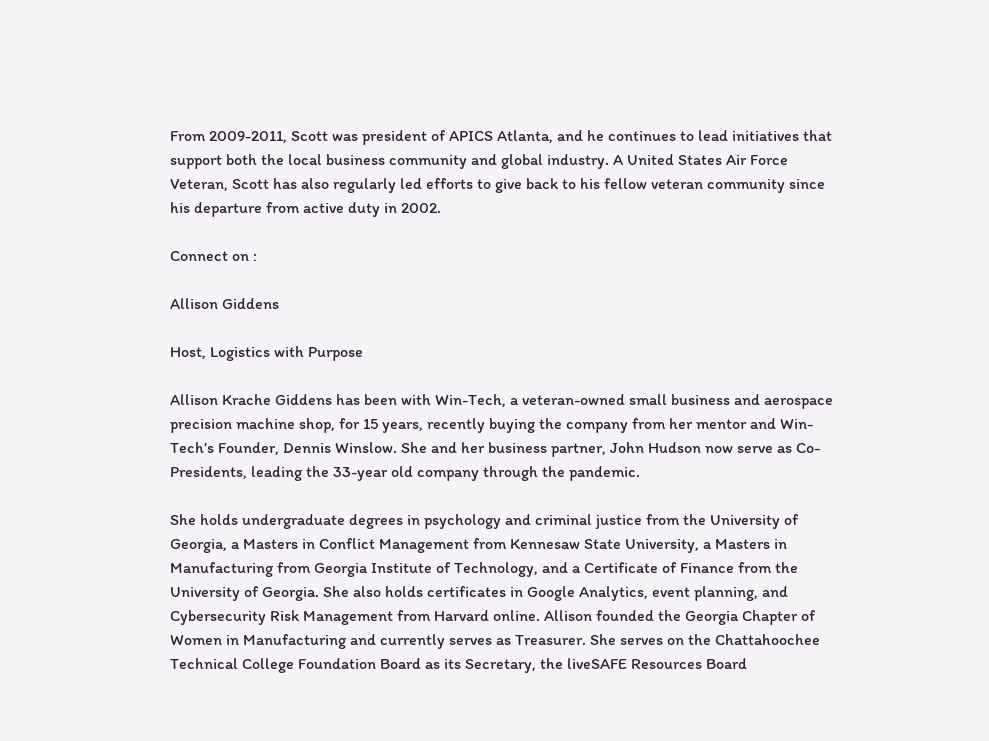From 2009-2011, Scott was president of APICS Atlanta, and he continues to lead initiatives that support both the local business community and global industry. A United States Air Force Veteran, Scott has also regularly led efforts to give back to his fellow veteran community since his departure from active duty in 2002.

Connect on :

Allison Giddens

Host, Logistics with Purpose

Allison Krache Giddens has been with Win-Tech, a veteran-owned small business and aerospace precision machine shop, for 15 years, recently buying the company from her mentor and Win-Tech’s Founder, Dennis Winslow. She and her business partner, John Hudson now serve as Co-Presidents, leading the 33-year old company through the pandemic.

She holds undergraduate degrees in psychology and criminal justice from the University of Georgia, a Masters in Conflict Management from Kennesaw State University, a Masters in Manufacturing from Georgia Institute of Technology, and a Certificate of Finance from the University of Georgia. She also holds certificates in Google Analytics, event planning, and Cybersecurity Risk Management from Harvard online. Allison founded the Georgia Chapter of Women in Manufacturing and currently serves as Treasurer. She serves on the Chattahoochee Technical College Foundation Board as its Secretary, the liveSAFE Resources Board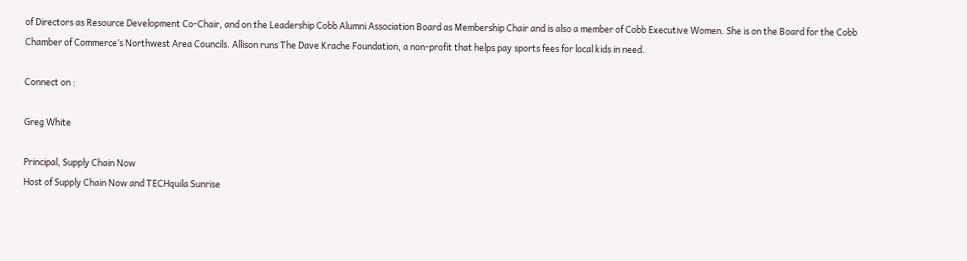of Directors as Resource Development Co-Chair, and on the Leadership Cobb Alumni Association Board as Membership Chair and is also a member of Cobb Executive Women. She is on the Board for the Cobb Chamber of Commerce’s Northwest Area Councils. Allison runs The Dave Krache Foundation, a non-profit that helps pay sports fees for local kids in need.

Connect on :

Greg White

Principal, Supply Chain Now
Host of Supply Chain Now and TECHquila Sunrise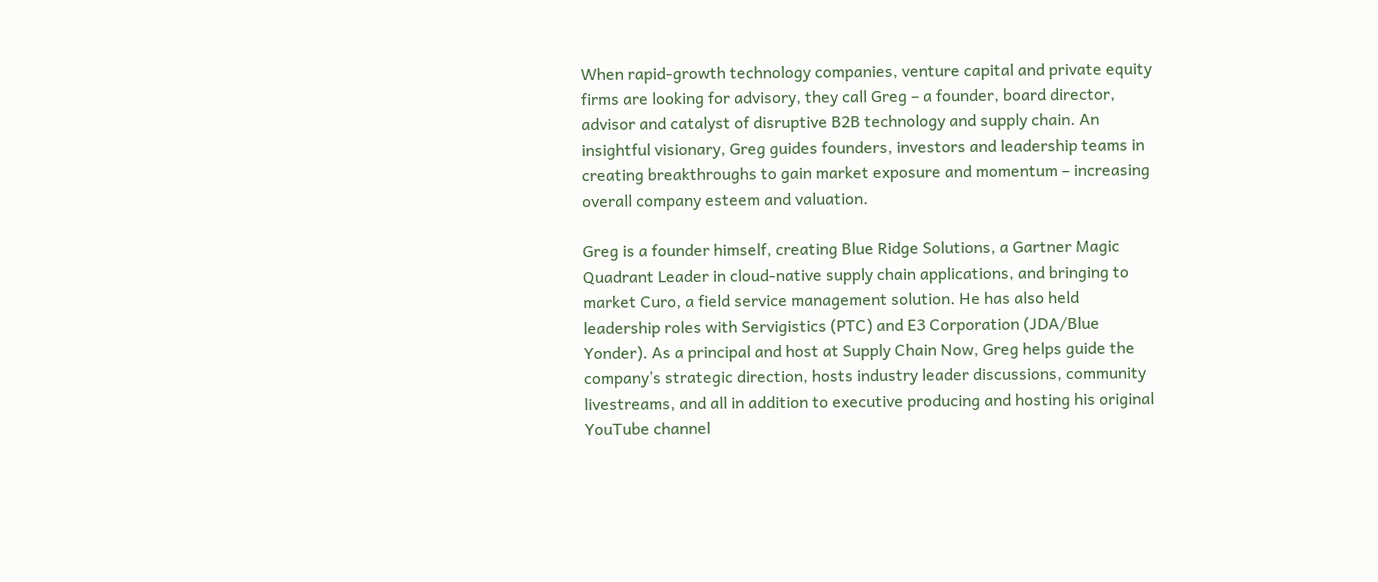When rapid-growth technology companies, venture capital and private equity firms are looking for advisory, they call Greg – a founder, board director, advisor and catalyst of disruptive B2B technology and supply chain. An insightful visionary, Greg guides founders, investors and leadership teams in creating breakthroughs to gain market exposure and momentum – increasing overall company esteem and valuation.

Greg is a founder himself, creating Blue Ridge Solutions, a Gartner Magic Quadrant Leader in cloud-native supply chain applications, and bringing to market Curo, a field service management solution. He has also held leadership roles with Servigistics (PTC) and E3 Corporation (JDA/Blue Yonder). As a principal and host at Supply Chain Now, Greg helps guide the company’s strategic direction, hosts industry leader discussions, community livestreams, and all in addition to executive producing and hosting his original YouTube channel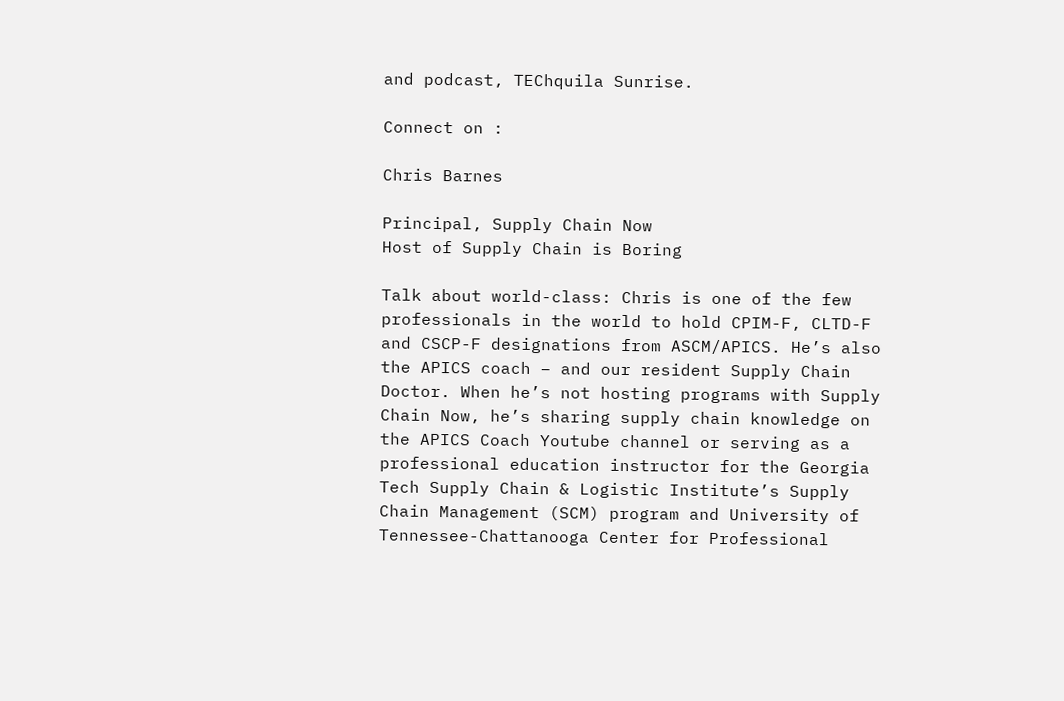and podcast, TEChquila Sunrise.

Connect on :

Chris Barnes

Principal, Supply Chain Now
Host of Supply Chain is Boring

Talk about world-class: Chris is one of the few professionals in the world to hold CPIM-F, CLTD-F and CSCP-F designations from ASCM/APICS. He’s also the APICS coach – and our resident Supply Chain Doctor. When he’s not hosting programs with Supply Chain Now, he’s sharing supply chain knowledge on the APICS Coach Youtube channel or serving as a professional education instructor for the Georgia Tech Supply Chain & Logistic Institute’s Supply Chain Management (SCM) program and University of Tennessee-Chattanooga Center for Professional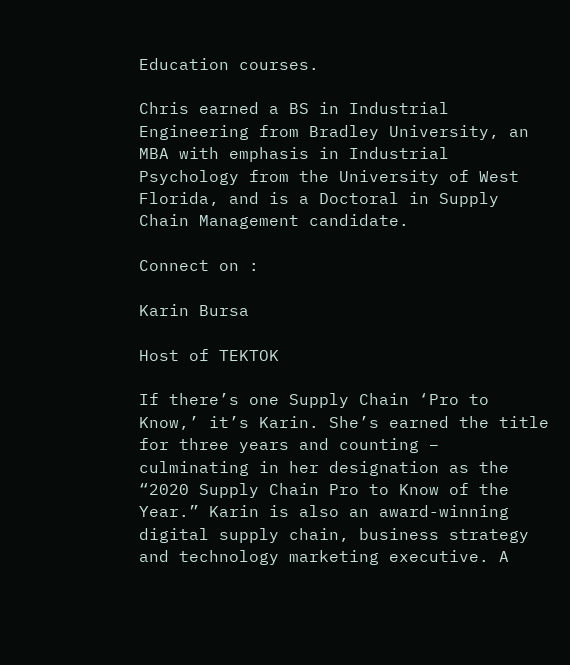Education courses.

Chris earned a BS in Industrial Engineering from Bradley University, an MBA with emphasis in Industrial Psychology from the University of West Florida, and is a Doctoral in Supply Chain Management candidate.

Connect on :

Karin Bursa

Host of TEKTOK

If there’s one Supply Chain ‘Pro to Know,’ it’s Karin. She’s earned the title for three years and counting – culminating in her designation as the “2020 Supply Chain Pro to Know of the Year.” Karin is also an award-winning digital supply chain, business strategy and technology marketing executive. A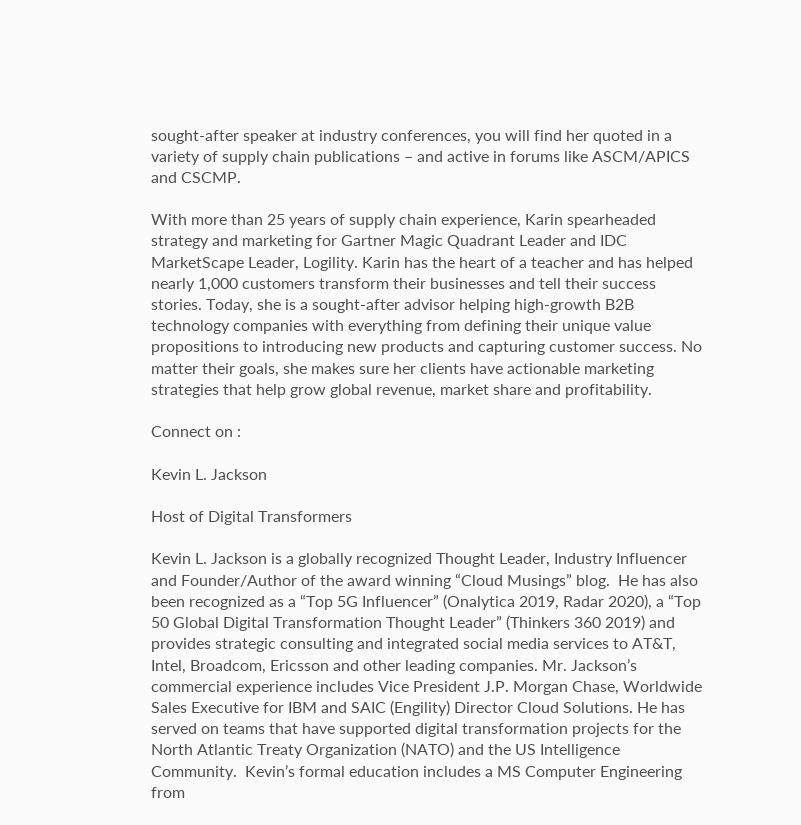sought-after speaker at industry conferences, you will find her quoted in a variety of supply chain publications – and active in forums like ASCM/APICS and CSCMP.

With more than 25 years of supply chain experience, Karin spearheaded strategy and marketing for Gartner Magic Quadrant Leader and IDC MarketScape Leader, Logility. Karin has the heart of a teacher and has helped nearly 1,000 customers transform their businesses and tell their success stories. Today, she is a sought-after advisor helping high-growth B2B technology companies with everything from defining their unique value propositions to introducing new products and capturing customer success. No matter their goals, she makes sure her clients have actionable marketing strategies that help grow global revenue, market share and profitability.

Connect on :

Kevin L. Jackson

Host of Digital Transformers

Kevin L. Jackson is a globally recognized Thought Leader, Industry Influencer and Founder/Author of the award winning “Cloud Musings” blog.  He has also been recognized as a “Top 5G Influencer” (Onalytica 2019, Radar 2020), a “Top 50 Global Digital Transformation Thought Leader” (Thinkers 360 2019) and provides strategic consulting and integrated social media services to AT&T, Intel, Broadcom, Ericsson and other leading companies. Mr. Jackson’s commercial experience includes Vice President J.P. Morgan Chase, Worldwide Sales Executive for IBM and SAIC (Engility) Director Cloud Solutions. He has served on teams that have supported digital transformation projects for the North Atlantic Treaty Organization (NATO) and the US Intelligence Community.  Kevin’s formal education includes a MS Computer Engineering from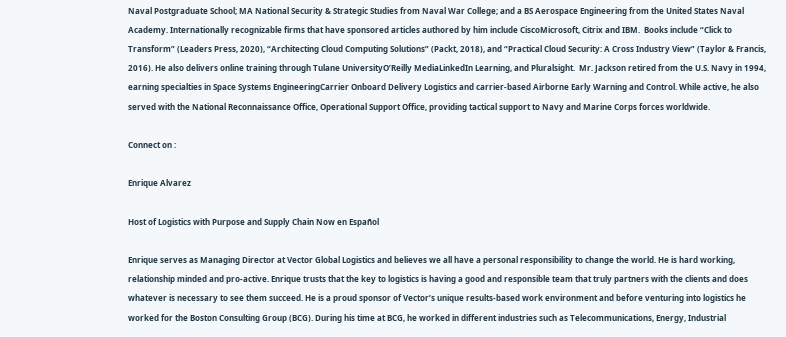Naval Postgraduate School; MA National Security & Strategic Studies from Naval War College; and a BS Aerospace Engineering from the United States Naval Academy. Internationally recognizable firms that have sponsored articles authored by him include CiscoMicrosoft, Citrix and IBM.  Books include “Click to Transform” (Leaders Press, 2020), “Architecting Cloud Computing Solutions” (Packt, 2018), and “Practical Cloud Security: A Cross Industry View” (Taylor & Francis, 2016). He also delivers online training through Tulane UniversityO’Reilly MediaLinkedIn Learning, and Pluralsight.  Mr. Jackson retired from the U.S. Navy in 1994, earning specialties in Space Systems EngineeringCarrier Onboard Delivery Logistics and carrier-based Airborne Early Warning and Control. While active, he also served with the National Reconnaissance Office, Operational Support Office, providing tactical support to Navy and Marine Corps forces worldwide.

Connect on :

Enrique Alvarez

Host of Logistics with Purpose and Supply Chain Now en Español

Enrique serves as Managing Director at Vector Global Logistics and believes we all have a personal responsibility to change the world. He is hard working, relationship minded and pro-active. Enrique trusts that the key to logistics is having a good and responsible team that truly partners with the clients and does whatever is necessary to see them succeed. He is a proud sponsor of Vector’s unique results-based work environment and before venturing into logistics he worked for the Boston Consulting Group (BCG). During his time at BCG, he worked in different industries such as Telecommunications, Energy, Industrial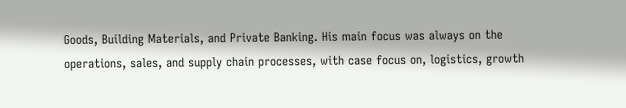Goods, Building Materials, and Private Banking. His main focus was always on the operations, sales, and supply chain processes, with case focus on, logistics, growth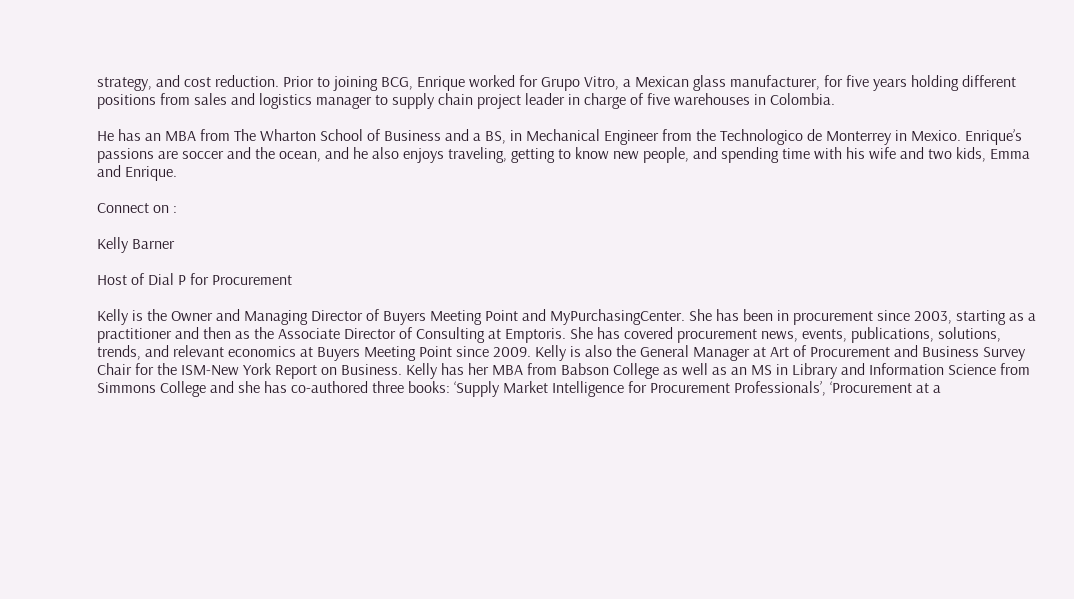strategy, and cost reduction. Prior to joining BCG, Enrique worked for Grupo Vitro, a Mexican glass manufacturer, for five years holding different positions from sales and logistics manager to supply chain project leader in charge of five warehouses in Colombia.

He has an MBA from The Wharton School of Business and a BS, in Mechanical Engineer from the Technologico de Monterrey in Mexico. Enrique’s passions are soccer and the ocean, and he also enjoys traveling, getting to know new people, and spending time with his wife and two kids, Emma and Enrique.

Connect on :

Kelly Barner

Host of Dial P for Procurement

Kelly is the Owner and Managing Director of Buyers Meeting Point and MyPurchasingCenter. She has been in procurement since 2003, starting as a practitioner and then as the Associate Director of Consulting at Emptoris. She has covered procurement news, events, publications, solutions, trends, and relevant economics at Buyers Meeting Point since 2009. Kelly is also the General Manager at Art of Procurement and Business Survey Chair for the ISM-New York Report on Business. Kelly has her MBA from Babson College as well as an MS in Library and Information Science from Simmons College and she has co-authored three books: ‘Supply Market Intelligence for Procurement Professionals’, ‘Procurement at a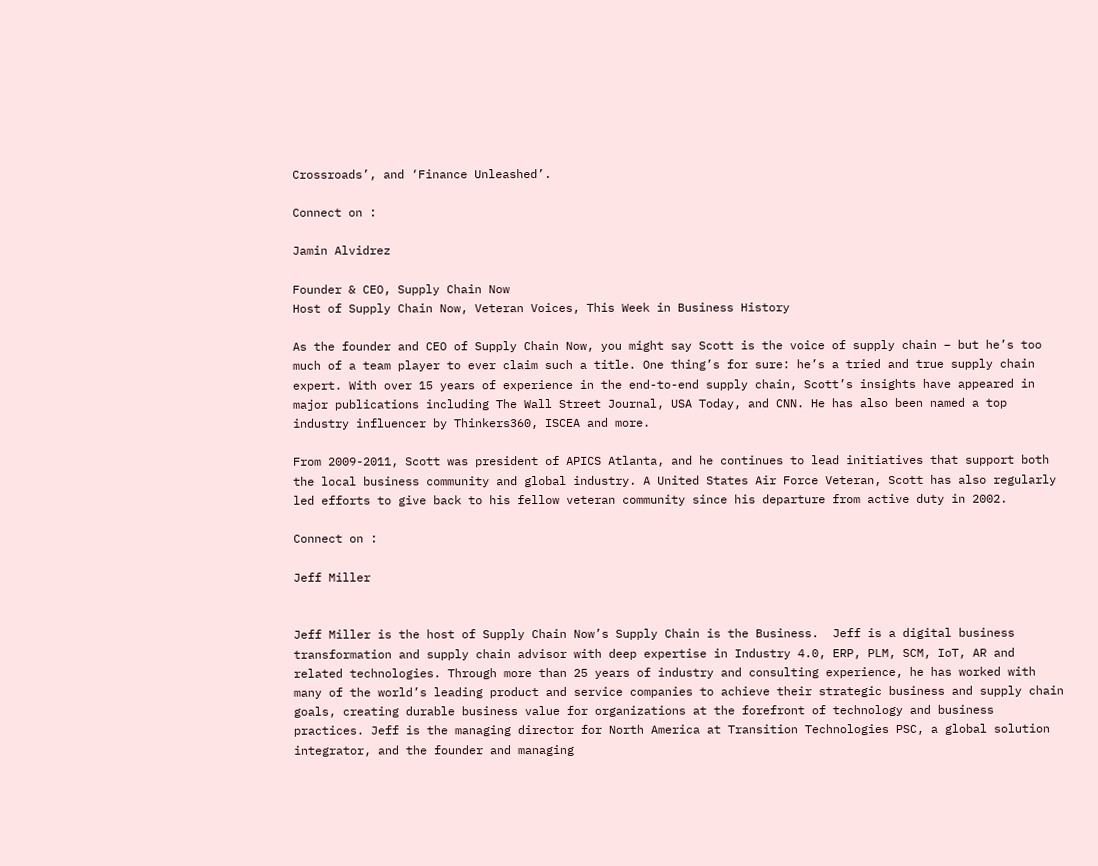Crossroads’, and ‘Finance Unleashed’.

Connect on :

Jamin Alvidrez

Founder & CEO, Supply Chain Now
Host of Supply Chain Now, Veteran Voices, This Week in Business History

As the founder and CEO of Supply Chain Now, you might say Scott is the voice of supply chain – but he’s too much of a team player to ever claim such a title. One thing’s for sure: he’s a tried and true supply chain expert. With over 15 years of experience in the end-to-end supply chain, Scott’s insights have appeared in major publications including The Wall Street Journal, USA Today, and CNN. He has also been named a top industry influencer by Thinkers360, ISCEA and more.

From 2009-2011, Scott was president of APICS Atlanta, and he continues to lead initiatives that support both the local business community and global industry. A United States Air Force Veteran, Scott has also regularly led efforts to give back to his fellow veteran community since his departure from active duty in 2002.

Connect on :

Jeff Miller


Jeff Miller is the host of Supply Chain Now’s Supply Chain is the Business.  Jeff is a digital business transformation and supply chain advisor with deep expertise in Industry 4.0, ERP, PLM, SCM, IoT, AR and related technologies. Through more than 25 years of industry and consulting experience, he has worked with many of the world’s leading product and service companies to achieve their strategic business and supply chain goals, creating durable business value for organizations at the forefront of technology and business practices. Jeff is the managing director for North America at Transition Technologies PSC, a global solution integrator, and the founder and managing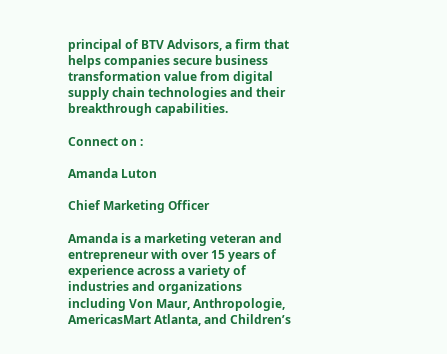principal of BTV Advisors, a firm that helps companies secure business transformation value from digital supply chain technologies and their breakthrough capabilities.

Connect on :

Amanda Luton

Chief Marketing Officer

Amanda is a marketing veteran and entrepreneur with over 15 years of experience across a variety of industries and organizations including Von Maur, Anthropologie, AmericasMart Atlanta, and Children’s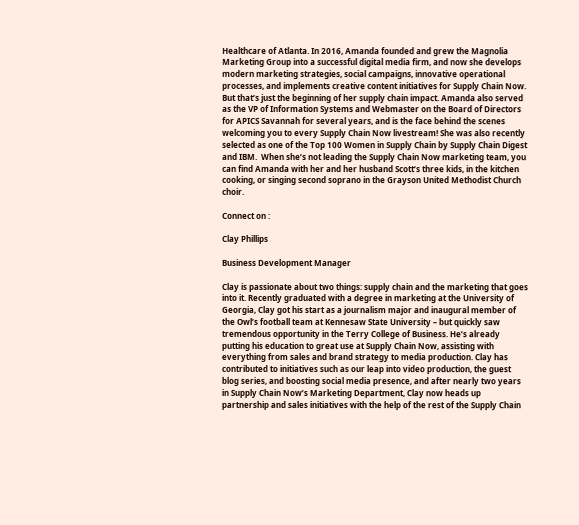Healthcare of Atlanta. In 2016, Amanda founded and grew the Magnolia Marketing Group into a successful digital media firm, and now she develops modern marketing strategies, social campaigns, innovative operational processes, and implements creative content initiatives for Supply Chain Now. But that’s just the beginning of her supply chain impact. Amanda also served as the VP of Information Systems and Webmaster on the Board of Directors for APICS Savannah for several years, and is the face behind the scenes welcoming you to every Supply Chain Now livestream! She was also recently selected as one of the Top 100 Women in Supply Chain by Supply Chain Digest and IBM.  When she’s not leading the Supply Chain Now marketing team, you can find Amanda with her and her husband Scott’s three kids, in the kitchen cooking, or singing second soprano in the Grayson United Methodist Church choir.

Connect on :

Clay Phillips

Business Development Manager

Clay is passionate about two things: supply chain and the marketing that goes into it. Recently graduated with a degree in marketing at the University of Georgia, Clay got his start as a journalism major and inaugural member of the Owl’s football team at Kennesaw State University – but quickly saw tremendous opportunity in the Terry College of Business. He’s already putting his education to great use at Supply Chain Now, assisting with everything from sales and brand strategy to media production. Clay has contributed to initiatives such as our leap into video production, the guest blog series, and boosting social media presence, and after nearly two years in Supply Chain Now’s Marketing Department, Clay now heads up partnership and sales initiatives with the help of the rest of the Supply Chain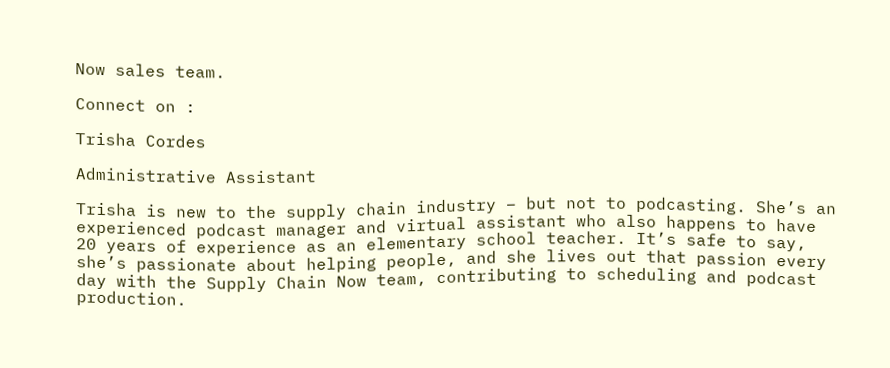Now sales team.

Connect on :

Trisha Cordes

Administrative Assistant

Trisha is new to the supply chain industry – but not to podcasting. She’s an experienced podcast manager and virtual assistant who also happens to have 20 years of experience as an elementary school teacher. It’s safe to say, she’s passionate about helping people, and she lives out that passion every day with the Supply Chain Now team, contributing to scheduling and podcast production.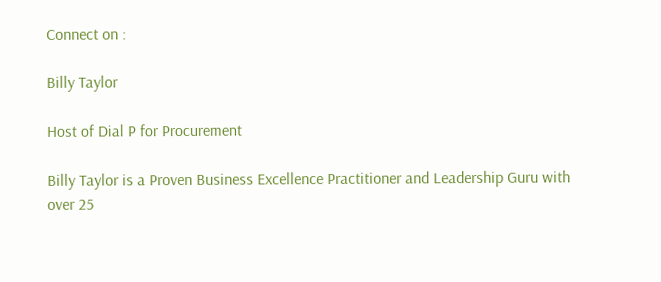Connect on :

Billy Taylor

Host of Dial P for Procurement

Billy Taylor is a Proven Business Excellence Practitioner and Leadership Guru with over 25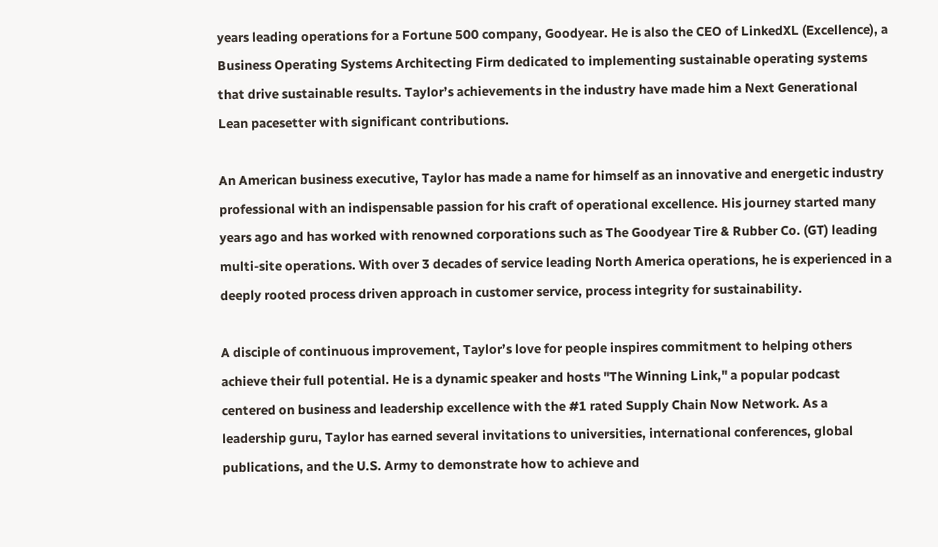years leading operations for a Fortune 500 company, Goodyear. He is also the CEO of LinkedXL (Excellence), a Business Operating Systems Architecting Firm dedicated to implementing sustainable operating systems that drive sustainable results. Taylor’s achievements in the industry have made him a Next Generational Lean pacesetter with significant contributions.

An American business executive, Taylor has made a name for himself as an innovative and energetic industry professional with an indispensable passion for his craft of operational excellence. His journey started many years ago and has worked with renowned corporations such as The Goodyear Tire & Rubber Co. (GT) leading multi-site operations. With over 3 decades of service leading North America operations, he is experienced in a deeply rooted process driven approach in customer service, process integrity for sustainability.

A disciple of continuous improvement, Taylor’s love for people inspires commitment to helping others achieve their full potential. He is a dynamic speaker and hosts "The Winning Link," a popular podcast centered on business and leadership excellence with the #1 rated Supply Chain Now Network. As a leadership guru, Taylor has earned several invitations to universities, international conferences, global publications, and the U.S. Army to demonstrate how to achieve and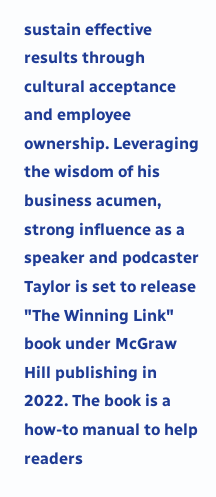sustain effective results through cultural acceptance and employee ownership. Leveraging the wisdom of his business acumen, strong influence as a speaker and podcaster Taylor is set to release "The Winning Link" book under McGraw Hill publishing in 2022. The book is a how-to manual to help readers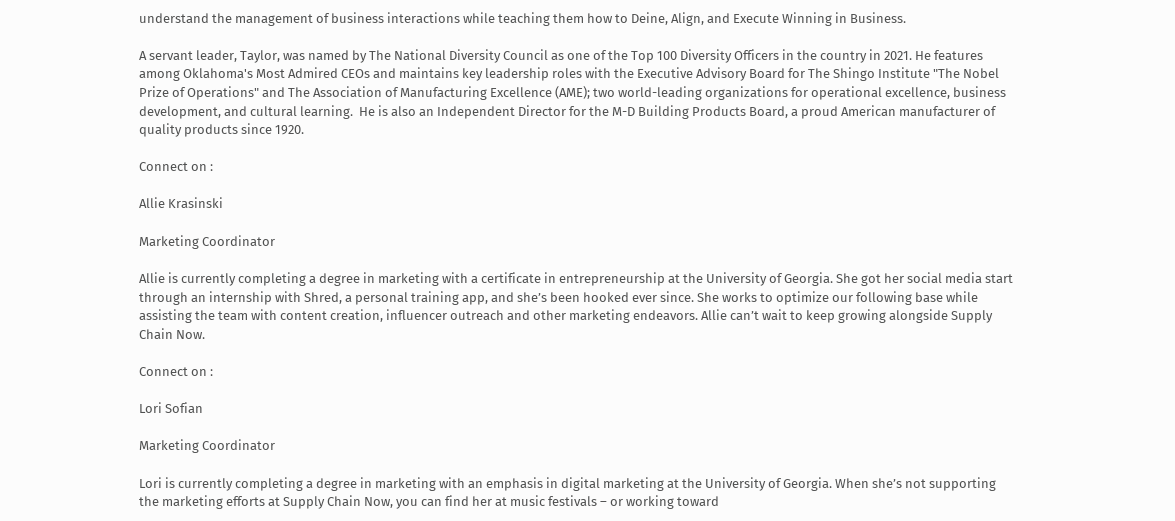understand the management of business interactions while teaching them how to Deine, Align, and Execute Winning in Business.

A servant leader, Taylor, was named by The National Diversity Council as one of the Top 100 Diversity Officers in the country in 2021. He features among Oklahoma's Most Admired CEOs and maintains key leadership roles with the Executive Advisory Board for The Shingo Institute "The Nobel Prize of Operations" and The Association of Manufacturing Excellence (AME); two world-leading organizations for operational excellence, business development, and cultural learning.  He is also an Independent Director for the M-D Building Products Board, a proud American manufacturer of quality products since 1920.

Connect on :

Allie Krasinski

Marketing Coordinator

Allie is currently completing a degree in marketing with a certificate in entrepreneurship at the University of Georgia. She got her social media start through an internship with Shred, a personal training app, and she’s been hooked ever since. She works to optimize our following base while assisting the team with content creation, influencer outreach and other marketing endeavors. Allie can’t wait to keep growing alongside Supply Chain Now.

Connect on :

Lori Sofian

Marketing Coordinator

Lori is currently completing a degree in marketing with an emphasis in digital marketing at the University of Georgia. When she’s not supporting the marketing efforts at Supply Chain Now, you can find her at music festivals – or working toward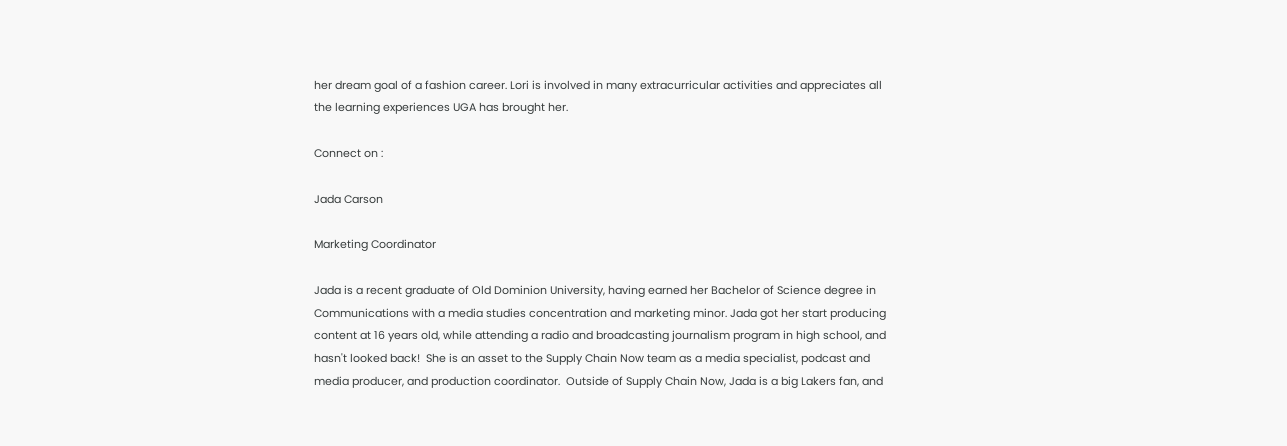her dream goal of a fashion career. Lori is involved in many extracurricular activities and appreciates all the learning experiences UGA has brought her.

Connect on :

Jada Carson

Marketing Coordinator

Jada is a recent graduate of Old Dominion University, having earned her Bachelor of Science degree in Communications with a media studies concentration and marketing minor. Jada got her start producing content at 16 years old, while attending a radio and broadcasting journalism program in high school, and hasn't looked back!  She is an asset to the Supply Chain Now team as a media specialist, podcast and media producer, and production coordinator.  Outside of Supply Chain Now, Jada is a big Lakers fan, and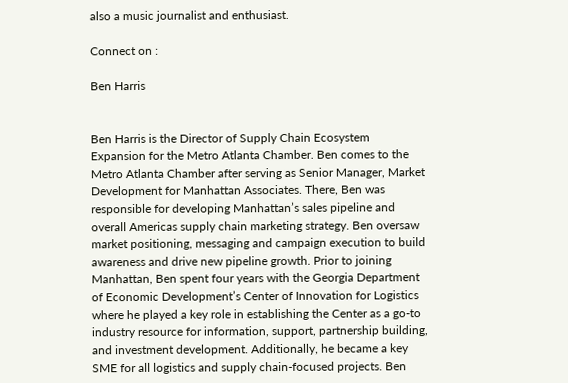also a music journalist and enthusiast.

Connect on :

Ben Harris


Ben Harris is the Director of Supply Chain Ecosystem Expansion for the Metro Atlanta Chamber. Ben comes to the Metro Atlanta Chamber after serving as Senior Manager, Market Development for Manhattan Associates. There, Ben was responsible for developing Manhattan’s sales pipeline and overall Americas supply chain marketing strategy. Ben oversaw market positioning, messaging and campaign execution to build awareness and drive new pipeline growth. Prior to joining Manhattan, Ben spent four years with the Georgia Department of Economic Development’s Center of Innovation for Logistics where he played a key role in establishing the Center as a go-to industry resource for information, support, partnership building, and investment development. Additionally, he became a key SME for all logistics and supply chain-focused projects. Ben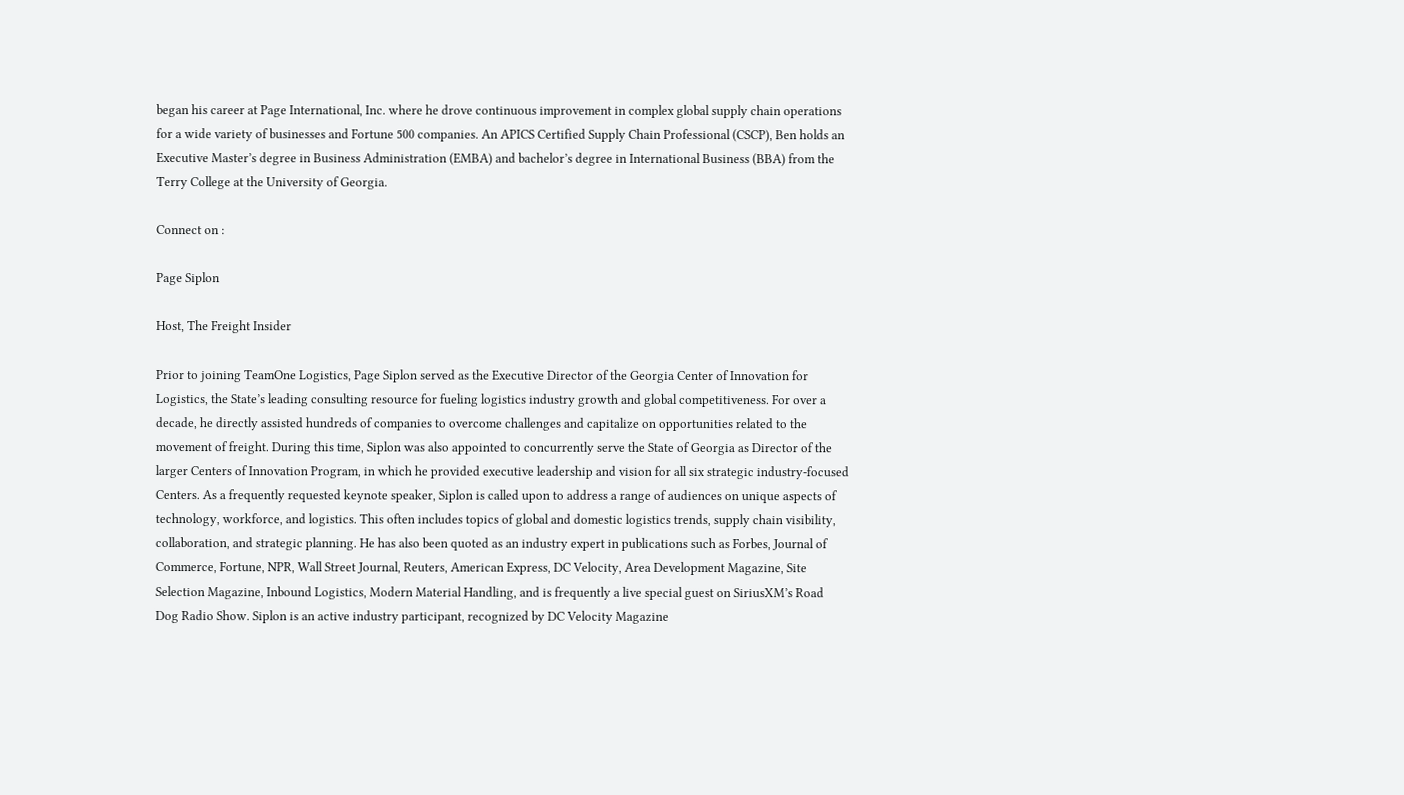began his career at Page International, Inc. where he drove continuous improvement in complex global supply chain operations for a wide variety of businesses and Fortune 500 companies. An APICS Certified Supply Chain Professional (CSCP), Ben holds an Executive Master’s degree in Business Administration (EMBA) and bachelor’s degree in International Business (BBA) from the Terry College at the University of Georgia.

Connect on :

Page Siplon

Host, The Freight Insider

Prior to joining TeamOne Logistics, Page Siplon served as the Executive Director of the Georgia Center of Innovation for Logistics, the State’s leading consulting resource for fueling logistics industry growth and global competitiveness. For over a decade, he directly assisted hundreds of companies to overcome challenges and capitalize on opportunities related to the movement of freight. During this time, Siplon was also appointed to concurrently serve the State of Georgia as Director of the larger Centers of Innovation Program, in which he provided executive leadership and vision for all six strategic industry-focused Centers. As a frequently requested keynote speaker, Siplon is called upon to address a range of audiences on unique aspects of technology, workforce, and logistics. This often includes topics of global and domestic logistics trends, supply chain visibility, collaboration, and strategic planning. He has also been quoted as an industry expert in publications such as Forbes, Journal of Commerce, Fortune, NPR, Wall Street Journal, Reuters, American Express, DC Velocity, Area Development Magazine, Site Selection Magazine, Inbound Logistics, Modern Material Handling, and is frequently a live special guest on SiriusXM’s Road Dog Radio Show. Siplon is an active industry participant, recognized by DC Velocity Magazine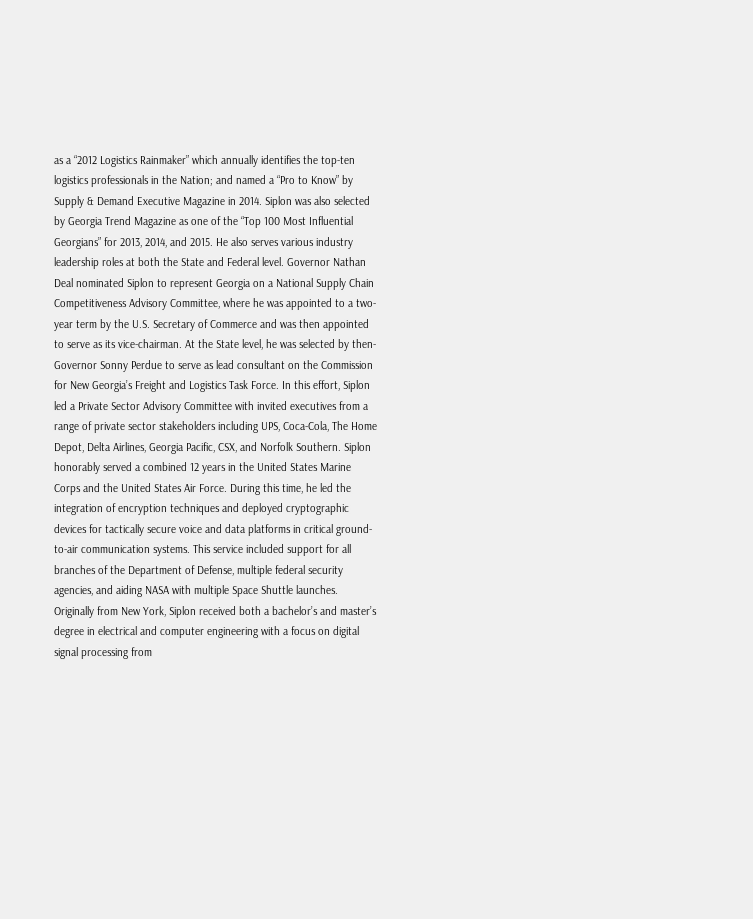as a “2012 Logistics Rainmaker” which annually identifies the top-ten logistics professionals in the Nation; and named a “Pro to Know” by Supply & Demand Executive Magazine in 2014. Siplon was also selected by Georgia Trend Magazine as one of the “Top 100 Most Influential Georgians” for 2013, 2014, and 2015. He also serves various industry leadership roles at both the State and Federal level. Governor Nathan Deal nominated Siplon to represent Georgia on a National Supply Chain Competitiveness Advisory Committee, where he was appointed to a two-year term by the U.S. Secretary of Commerce and was then appointed to serve as its vice-chairman. At the State level, he was selected by then-Governor Sonny Perdue to serve as lead consultant on the Commission for New Georgia’s Freight and Logistics Task Force. In this effort, Siplon led a Private Sector Advisory Committee with invited executives from a range of private sector stakeholders including UPS, Coca-Cola, The Home Depot, Delta Airlines, Georgia Pacific, CSX, and Norfolk Southern. Siplon honorably served a combined 12 years in the United States Marine Corps and the United States Air Force. During this time, he led the integration of encryption techniques and deployed cryptographic devices for tactically secure voice and data platforms in critical ground-to-air communication systems. This service included support for all branches of the Department of Defense, multiple federal security agencies, and aiding NASA with multiple Space Shuttle launches. Originally from New York, Siplon received both a bachelor’s and master’s degree in electrical and computer engineering with a focus on digital signal processing from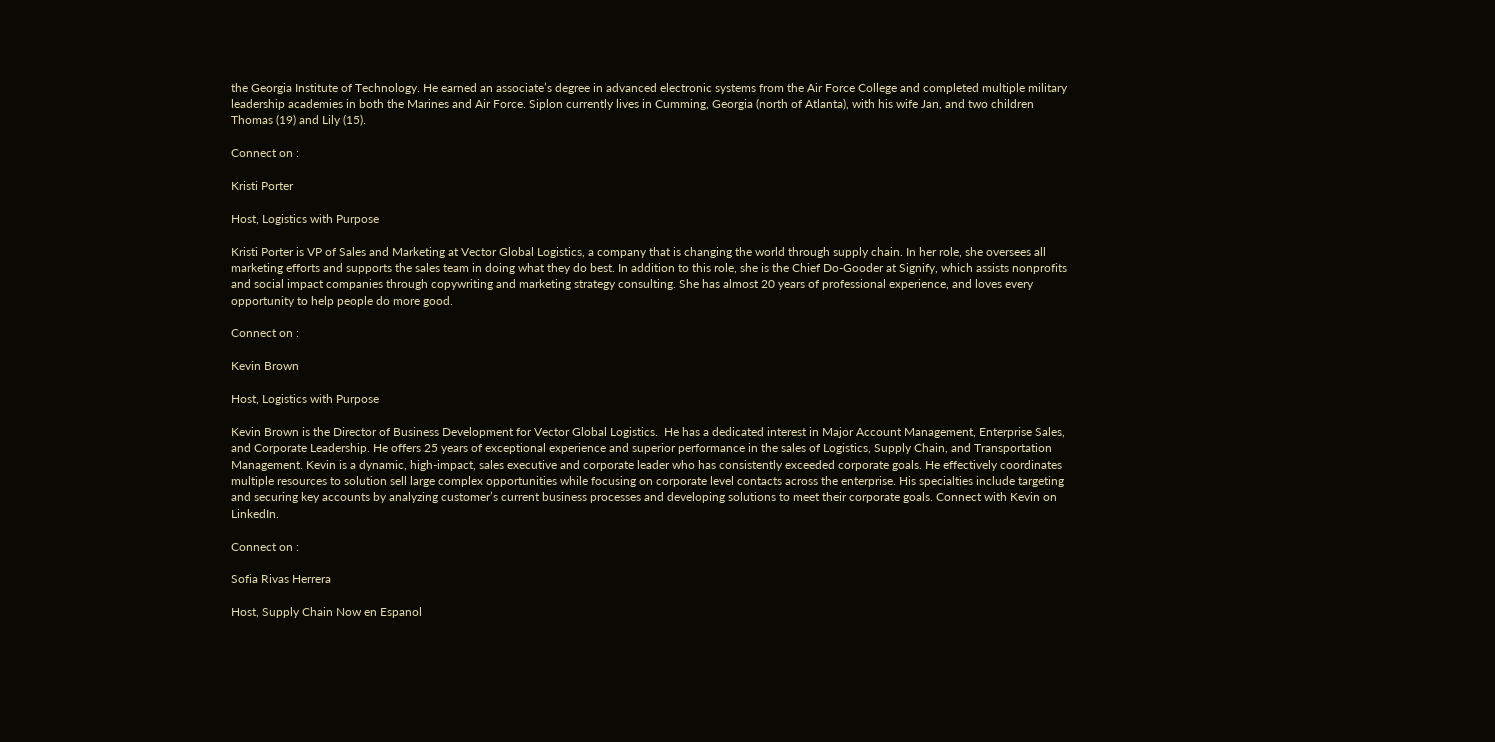the Georgia Institute of Technology. He earned an associate’s degree in advanced electronic systems from the Air Force College and completed multiple military leadership academies in both the Marines and Air Force. Siplon currently lives in Cumming, Georgia (north of Atlanta), with his wife Jan, and two children Thomas (19) and Lily (15).

Connect on :

Kristi Porter

Host, Logistics with Purpose

Kristi Porter is VP of Sales and Marketing at Vector Global Logistics, a company that is changing the world through supply chain. In her role, she oversees all marketing efforts and supports the sales team in doing what they do best. In addition to this role, she is the Chief Do-Gooder at Signify, which assists nonprofits and social impact companies through copywriting and marketing strategy consulting. She has almost 20 years of professional experience, and loves every opportunity to help people do more good.

Connect on :

Kevin Brown

Host, Logistics with Purpose

Kevin Brown is the Director of Business Development for Vector Global Logistics.  He has a dedicated interest in Major Account Management, Enterprise Sales, and Corporate Leadership. He offers 25 years of exceptional experience and superior performance in the sales of Logistics, Supply Chain, and Transportation Management. Kevin is a dynamic, high-impact, sales executive and corporate leader who has consistently exceeded corporate goals. He effectively coordinates multiple resources to solution sell large complex opportunities while focusing on corporate level contacts across the enterprise. His specialties include targeting and securing key accounts by analyzing customer’s current business processes and developing solutions to meet their corporate goals. Connect with Kevin on LinkedIn.

Connect on :

Sofia Rivas Herrera

Host, Supply Chain Now en Espanol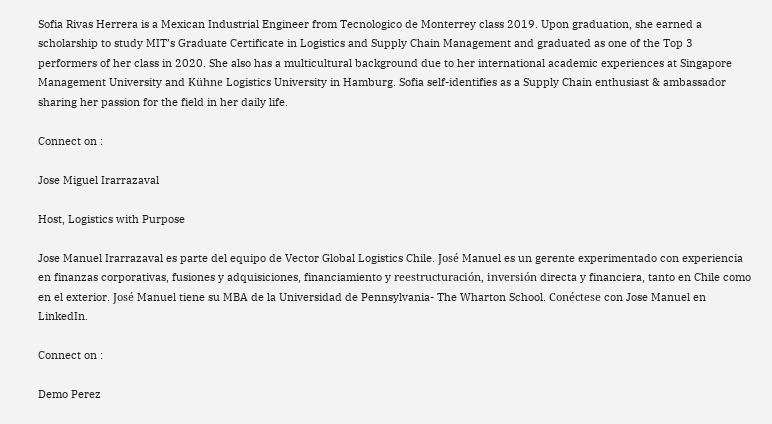Sofia Rivas Herrera is a Mexican Industrial Engineer from Tecnologico de Monterrey class 2019. Upon graduation, she earned a scholarship to study MIT’s Graduate Certificate in Logistics and Supply Chain Management and graduated as one of the Top 3 performers of her class in 2020. She also has a multicultural background due to her international academic experiences at Singapore Management University and Kühne Logistics University in Hamburg. Sofia self-identifies as a Supply Chain enthusiast & ambassador sharing her passion for the field in her daily life.

Connect on :

Jose Miguel Irarrazaval

Host, Logistics with Purpose

Jose Manuel Irarrazaval es parte del equipo de Vector Global Logistics Chile. José Manuel es un gerente experimentado con experiencia en finanzas corporativas, fusiones y adquisiciones, financiamiento y reestructuración, inversión directa y financiera, tanto en Chile como en el exterior. José Manuel tiene su MBA de la Universidad de Pennsylvania- The Wharton School. Conéctese con Jose Manuel en LinkedIn.

Connect on :

Demo Perez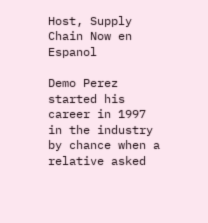Host, Supply Chain Now en Espanol

Demo Perez started his career in 1997 in the industry by chance when a relative asked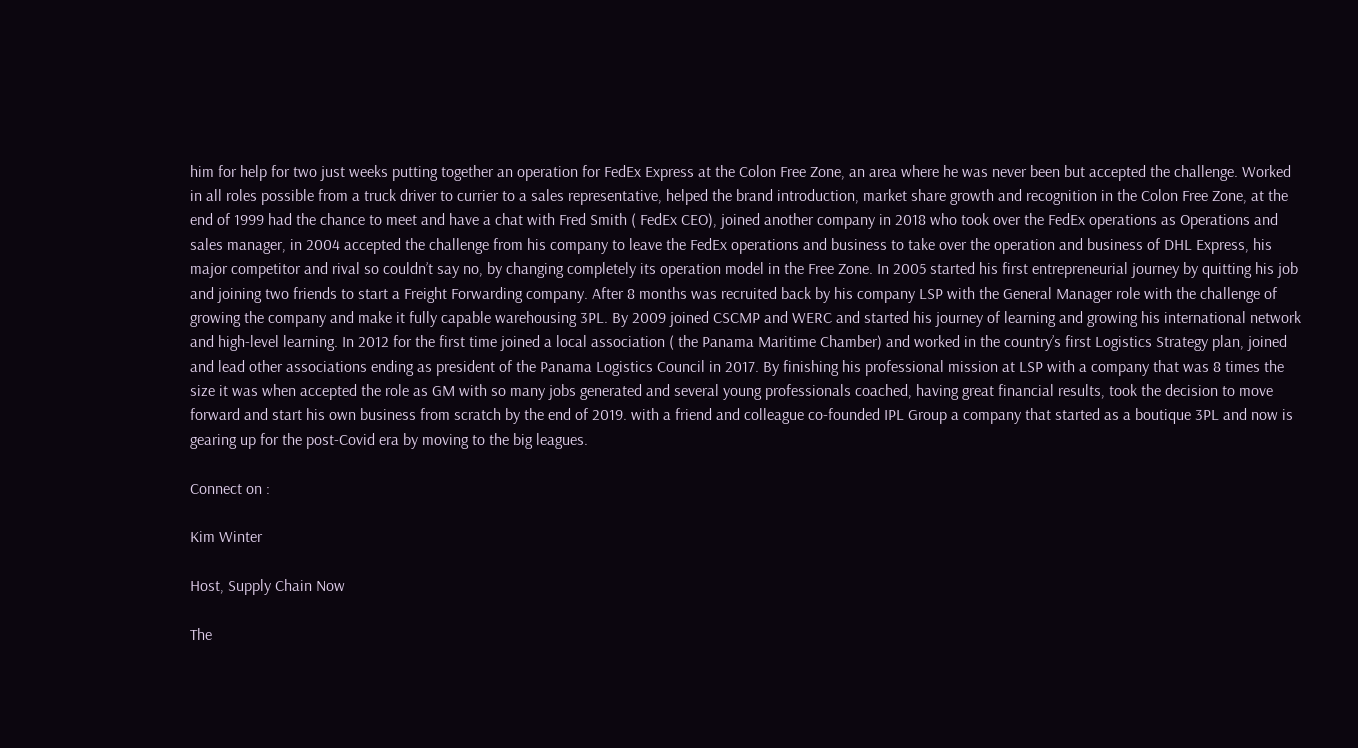him for help for two just weeks putting together an operation for FedEx Express at the Colon Free Zone, an area where he was never been but accepted the challenge. Worked in all roles possible from a truck driver to currier to a sales representative, helped the brand introduction, market share growth and recognition in the Colon Free Zone, at the end of 1999 had the chance to meet and have a chat with Fred Smith ( FedEx CEO), joined another company in 2018 who took over the FedEx operations as Operations and sales manager, in 2004 accepted the challenge from his company to leave the FedEx operations and business to take over the operation and business of DHL Express, his major competitor and rival so couldn’t say no, by changing completely its operation model in the Free Zone. In 2005 started his first entrepreneurial journey by quitting his job and joining two friends to start a Freight Forwarding company. After 8 months was recruited back by his company LSP with the General Manager role with the challenge of growing the company and make it fully capable warehousing 3PL. By 2009 joined CSCMP and WERC and started his journey of learning and growing his international network and high-level learning. In 2012 for the first time joined a local association ( the Panama Maritime Chamber) and worked in the country’s first Logistics Strategy plan, joined and lead other associations ending as president of the Panama Logistics Council in 2017. By finishing his professional mission at LSP with a company that was 8 times the size it was when accepted the role as GM with so many jobs generated and several young professionals coached, having great financial results, took the decision to move forward and start his own business from scratch by the end of 2019. with a friend and colleague co-founded IPL Group a company that started as a boutique 3PL and now is gearing up for the post-Covid era by moving to the big leagues.

Connect on :

Kim Winter

Host, Supply Chain Now

The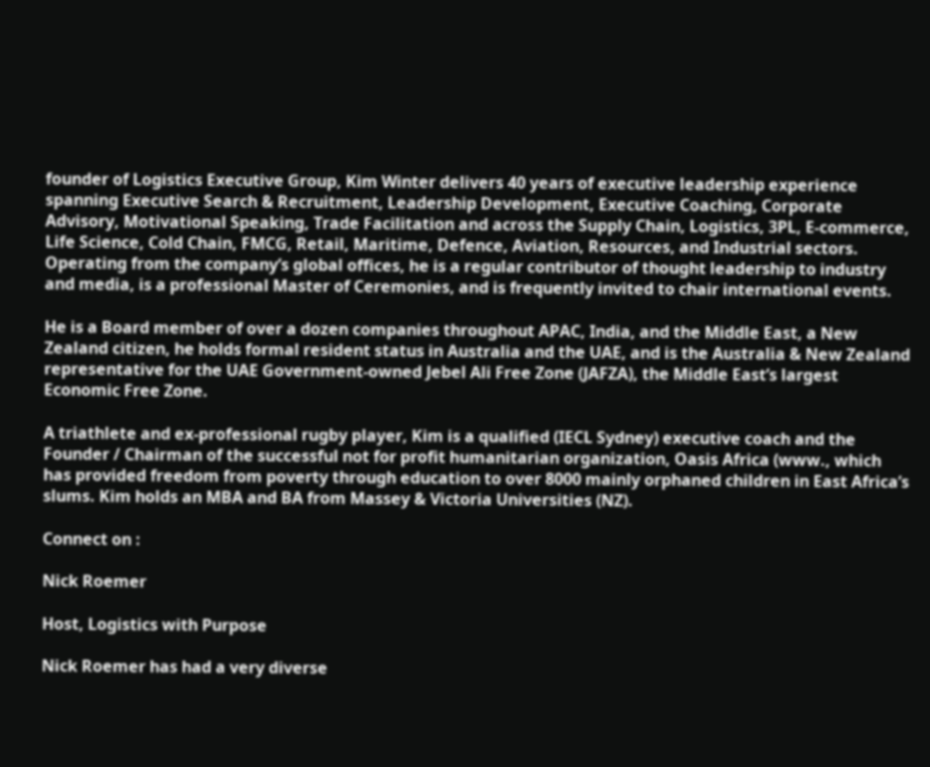founder of Logistics Executive Group, Kim Winter delivers 40 years of executive leadership experience spanning Executive Search & Recruitment, Leadership Development, Executive Coaching, Corporate Advisory, Motivational Speaking, Trade Facilitation and across the Supply Chain, Logistics, 3PL, E-commerce, Life Science, Cold Chain, FMCG, Retail, Maritime, Defence, Aviation, Resources, and Industrial sectors. Operating from the company’s global offices, he is a regular contributor of thought leadership to industry and media, is a professional Master of Ceremonies, and is frequently invited to chair international events.

He is a Board member of over a dozen companies throughout APAC, India, and the Middle East, a New Zealand citizen, he holds formal resident status in Australia and the UAE, and is the Australia & New Zealand representative for the UAE Government-owned Jebel Ali Free Zone (JAFZA), the Middle East’s largest Economic Free Zone.

A triathlete and ex-professional rugby player, Kim is a qualified (IECL Sydney) executive coach and the Founder / Chairman of the successful not for profit humanitarian organization, Oasis Africa (www., which has provided freedom from poverty through education to over 8000 mainly orphaned children in East Africa’s slums. Kim holds an MBA and BA from Massey & Victoria Universities (NZ).

Connect on :

Nick Roemer

Host, Logistics with Purpose

Nick Roemer has had a very diverse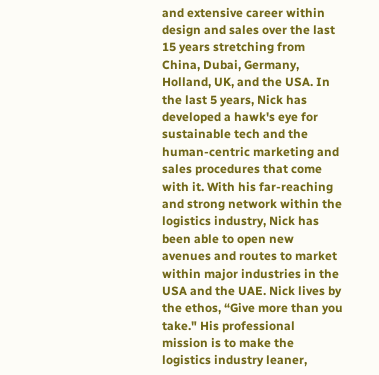and extensive career within design and sales over the last 15 years stretching from China, Dubai, Germany, Holland, UK, and the USA. In the last 5 years, Nick has developed a hawk's eye for sustainable tech and the human-centric marketing and sales procedures that come with it. With his far-reaching and strong network within the logistics industry, Nick has been able to open new avenues and routes to market within major industries in the USA and the UAE. Nick lives by the ethos, “Give more than you take." His professional mission is to make the logistics industry leaner,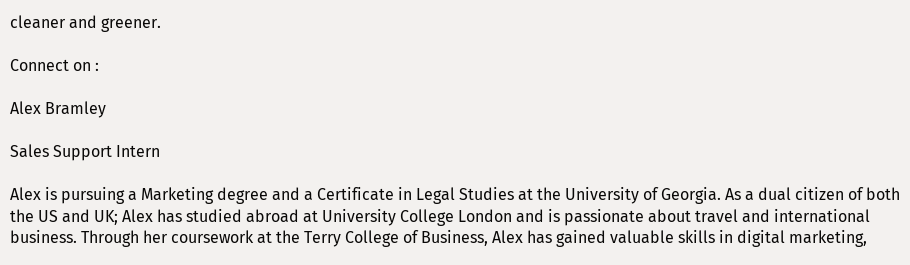cleaner and greener.

Connect on :

Alex Bramley

Sales Support Intern

Alex is pursuing a Marketing degree and a Certificate in Legal Studies at the University of Georgia. As a dual citizen of both the US and UK; Alex has studied abroad at University College London and is passionate about travel and international business. Through her coursework at the Terry College of Business, Alex has gained valuable skills in digital marketing,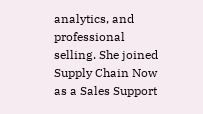analytics, and professional selling. She joined Supply Chain Now as a Sales Support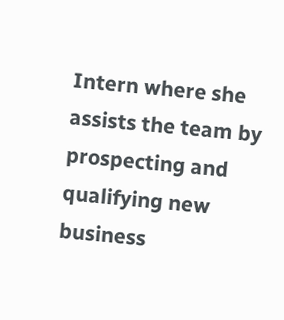Intern where she assists the team by prospecting and qualifying new business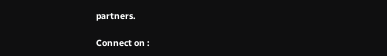partners.

Connect on :